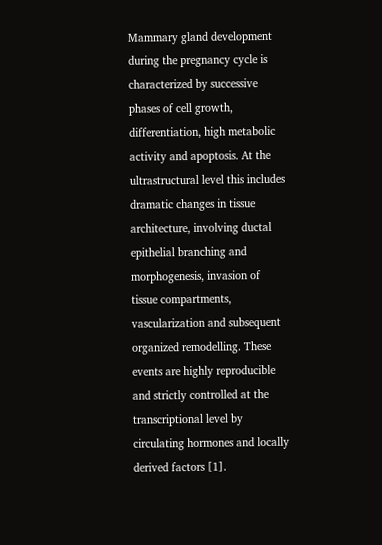Mammary gland development during the pregnancy cycle is characterized by successive phases of cell growth, differentiation, high metabolic activity and apoptosis. At the ultrastructural level this includes dramatic changes in tissue architecture, involving ductal epithelial branching and morphogenesis, invasion of tissue compartments, vascularization and subsequent organized remodelling. These events are highly reproducible and strictly controlled at the transcriptional level by circulating hormones and locally derived factors [1].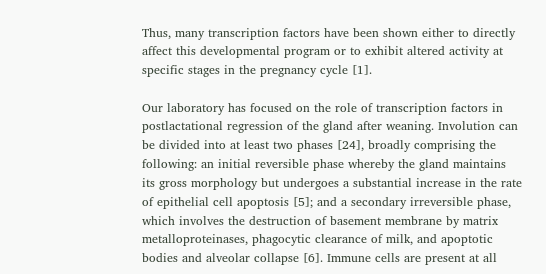Thus, many transcription factors have been shown either to directly affect this developmental program or to exhibit altered activity at specific stages in the pregnancy cycle [1].

Our laboratory has focused on the role of transcription factors in postlactational regression of the gland after weaning. Involution can be divided into at least two phases [24], broadly comprising the following: an initial reversible phase whereby the gland maintains its gross morphology but undergoes a substantial increase in the rate of epithelial cell apoptosis [5]; and a secondary irreversible phase, which involves the destruction of basement membrane by matrix metalloproteinases, phagocytic clearance of milk, and apoptotic bodies and alveolar collapse [6]. Immune cells are present at all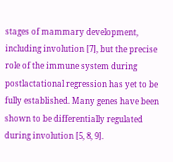stages of mammary development, including involution [7], but the precise role of the immune system during postlactational regression has yet to be fully established. Many genes have been shown to be differentially regulated during involution [5, 8, 9].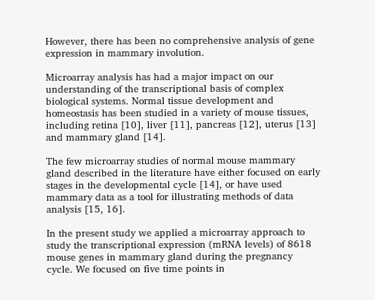However, there has been no comprehensive analysis of gene expression in mammary involution.

Microarray analysis has had a major impact on our understanding of the transcriptional basis of complex biological systems. Normal tissue development and homeostasis has been studied in a variety of mouse tissues, including retina [10], liver [11], pancreas [12], uterus [13] and mammary gland [14].

The few microarray studies of normal mouse mammary gland described in the literature have either focused on early stages in the developmental cycle [14], or have used mammary data as a tool for illustrating methods of data analysis [15, 16].

In the present study we applied a microarray approach to study the transcriptional expression (mRNA levels) of 8618 mouse genes in mammary gland during the pregnancy cycle. We focused on five time points in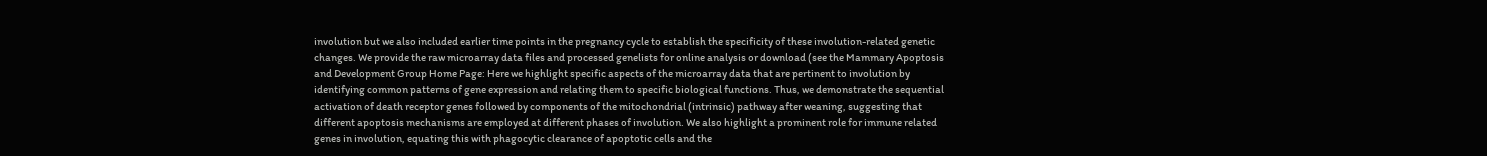involution but we also included earlier time points in the pregnancy cycle to establish the specificity of these involution-related genetic changes. We provide the raw microarray data files and processed genelists for online analysis or download (see the Mammary Apoptosis and Development Group Home Page: Here we highlight specific aspects of the microarray data that are pertinent to involution by identifying common patterns of gene expression and relating them to specific biological functions. Thus, we demonstrate the sequential activation of death receptor genes followed by components of the mitochondrial (intrinsic) pathway after weaning, suggesting that different apoptosis mechanisms are employed at different phases of involution. We also highlight a prominent role for immune related genes in involution, equating this with phagocytic clearance of apoptotic cells and the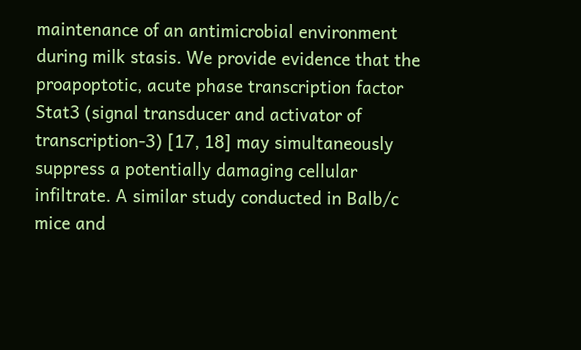maintenance of an antimicrobial environment during milk stasis. We provide evidence that the proapoptotic, acute phase transcription factor Stat3 (signal transducer and activator of transcription-3) [17, 18] may simultaneously suppress a potentially damaging cellular infiltrate. A similar study conducted in Balb/c mice and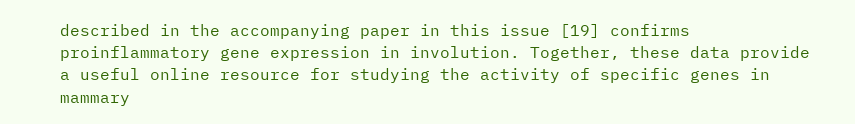described in the accompanying paper in this issue [19] confirms proinflammatory gene expression in involution. Together, these data provide a useful online resource for studying the activity of specific genes in mammary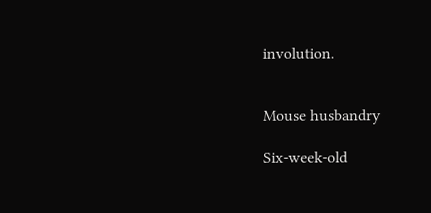involution.


Mouse husbandry

Six-week-old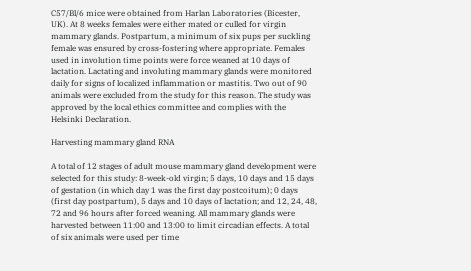C57/Bl/6 mice were obtained from Harlan Laboratories (Bicester, UK). At 8 weeks females were either mated or culled for virgin mammary glands. Postpartum, a minimum of six pups per suckling female was ensured by cross-fostering where appropriate. Females used in involution time points were force weaned at 10 days of lactation. Lactating and involuting mammary glands were monitored daily for signs of localized inflammation or mastitis. Two out of 90 animals were excluded from the study for this reason. The study was approved by the local ethics committee and complies with the Helsinki Declaration.

Harvesting mammary gland RNA

A total of 12 stages of adult mouse mammary gland development were selected for this study: 8-week-old virgin; 5 days, 10 days and 15 days of gestation (in which day 1 was the first day postcoitum); 0 days (first day postpartum), 5 days and 10 days of lactation; and 12, 24, 48, 72 and 96 hours after forced weaning. All mammary glands were harvested between 11:00 and 13:00 to limit circadian effects. A total of six animals were used per time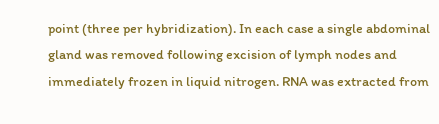point (three per hybridization). In each case a single abdominal gland was removed following excision of lymph nodes and immediately frozen in liquid nitrogen. RNA was extracted from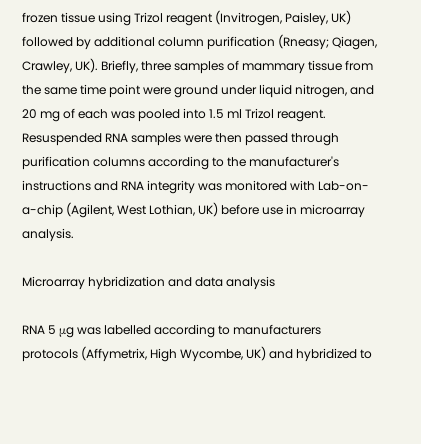frozen tissue using Trizol reagent (Invitrogen, Paisley, UK) followed by additional column purification (Rneasy; Qiagen, Crawley, UK). Briefly, three samples of mammary tissue from the same time point were ground under liquid nitrogen, and 20 mg of each was pooled into 1.5 ml Trizol reagent. Resuspended RNA samples were then passed through purification columns according to the manufacturer's instructions and RNA integrity was monitored with Lab-on-a-chip (Agilent, West Lothian, UK) before use in microarray analysis.

Microarray hybridization and data analysis

RNA 5 μg was labelled according to manufacturers protocols (Affymetrix, High Wycombe, UK) and hybridized to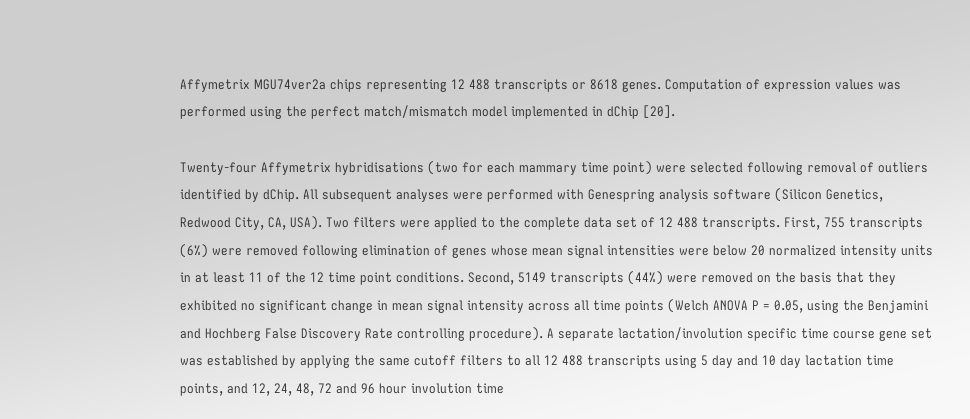Affymetrix MGU74ver2a chips representing 12 488 transcripts or 8618 genes. Computation of expression values was performed using the perfect match/mismatch model implemented in dChip [20].

Twenty-four Affymetrix hybridisations (two for each mammary time point) were selected following removal of outliers identified by dChip. All subsequent analyses were performed with Genespring analysis software (Silicon Genetics, Redwood City, CA, USA). Two filters were applied to the complete data set of 12 488 transcripts. First, 755 transcripts (6%) were removed following elimination of genes whose mean signal intensities were below 20 normalized intensity units in at least 11 of the 12 time point conditions. Second, 5149 transcripts (44%) were removed on the basis that they exhibited no significant change in mean signal intensity across all time points (Welch ANOVA P = 0.05, using the Benjamini and Hochberg False Discovery Rate controlling procedure). A separate lactation/involution specific time course gene set was established by applying the same cutoff filters to all 12 488 transcripts using 5 day and 10 day lactation time points, and 12, 24, 48, 72 and 96 hour involution time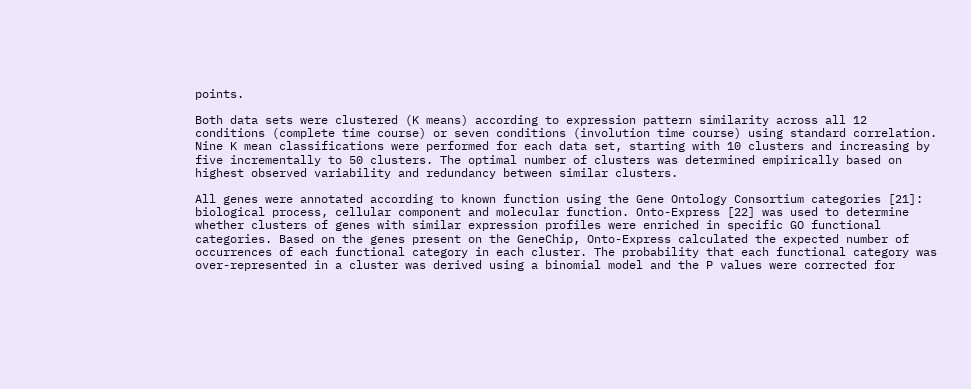points.

Both data sets were clustered (K means) according to expression pattern similarity across all 12 conditions (complete time course) or seven conditions (involution time course) using standard correlation. Nine K mean classifications were performed for each data set, starting with 10 clusters and increasing by five incrementally to 50 clusters. The optimal number of clusters was determined empirically based on highest observed variability and redundancy between similar clusters.

All genes were annotated according to known function using the Gene Ontology Consortium categories [21]: biological process, cellular component and molecular function. Onto-Express [22] was used to determine whether clusters of genes with similar expression profiles were enriched in specific GO functional categories. Based on the genes present on the GeneChip, Onto-Express calculated the expected number of occurrences of each functional category in each cluster. The probability that each functional category was over-represented in a cluster was derived using a binomial model and the P values were corrected for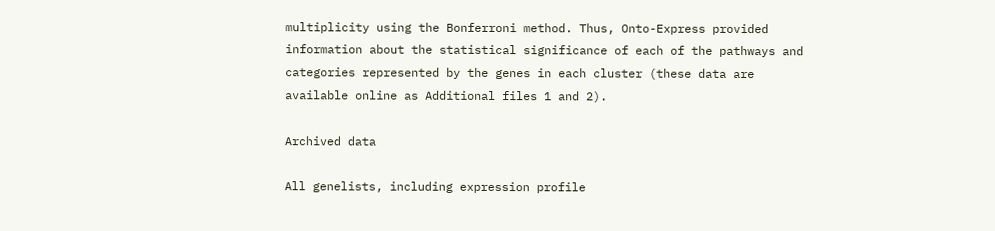multiplicity using the Bonferroni method. Thus, Onto-Express provided information about the statistical significance of each of the pathways and categories represented by the genes in each cluster (these data are available online as Additional files 1 and 2).

Archived data

All genelists, including expression profile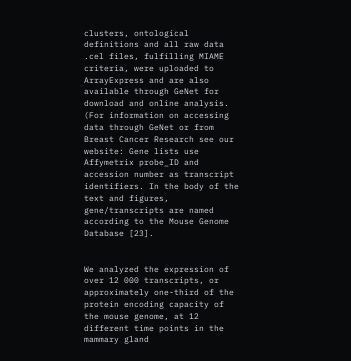clusters, ontological definitions and all raw data .cel files, fulfilling MIAME criteria, were uploaded to ArrayExpress and are also available through GeNet for download and online analysis. (For information on accessing data through GeNet or from Breast Cancer Research see our website: Gene lists use Affymetrix probe_ID and accession number as transcript identifiers. In the body of the text and figures, gene/transcripts are named according to the Mouse Genome Database [23].


We analyzed the expression of over 12 000 transcripts, or approximately one-third of the protein encoding capacity of the mouse genome, at 12 different time points in the mammary gland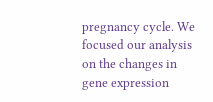pregnancy cycle. We focused our analysis on the changes in gene expression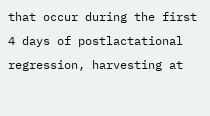that occur during the first 4 days of postlactational regression, harvesting at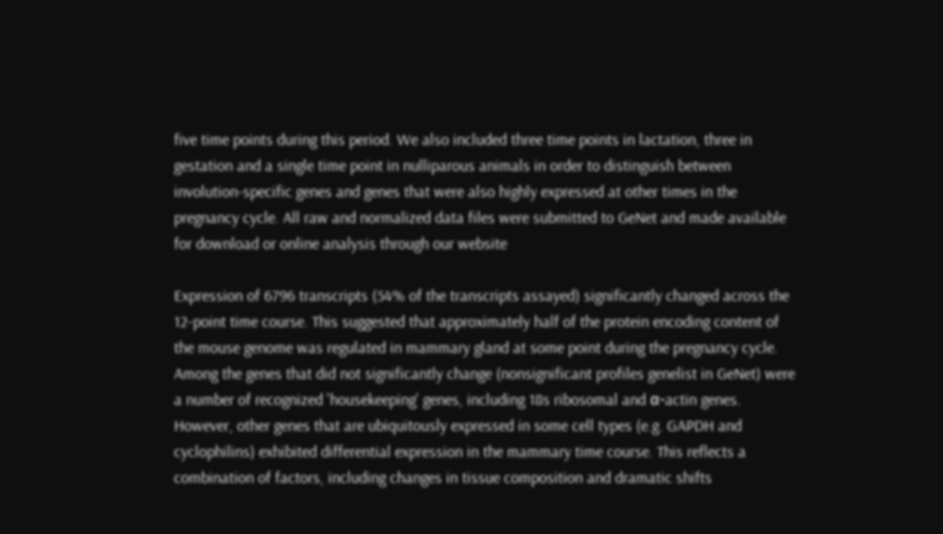five time points during this period. We also included three time points in lactation, three in gestation and a single time point in nulliparous animals in order to distinguish between involution-specific genes and genes that were also highly expressed at other times in the pregnancy cycle. All raw and normalized data files were submitted to GeNet and made available for download or online analysis through our website

Expression of 6796 transcripts (54% of the transcripts assayed) significantly changed across the 12-point time course. This suggested that approximately half of the protein encoding content of the mouse genome was regulated in mammary gland at some point during the pregnancy cycle. Among the genes that did not significantly change (nonsignificant profiles genelist in GeNet) were a number of recognized 'housekeeping' genes, including 18s ribosomal and α-actin genes. However, other genes that are ubiquitously expressed in some cell types (e.g. GAPDH and cyclophilins) exhibited differential expression in the mammary time course. This reflects a combination of factors, including changes in tissue composition and dramatic shifts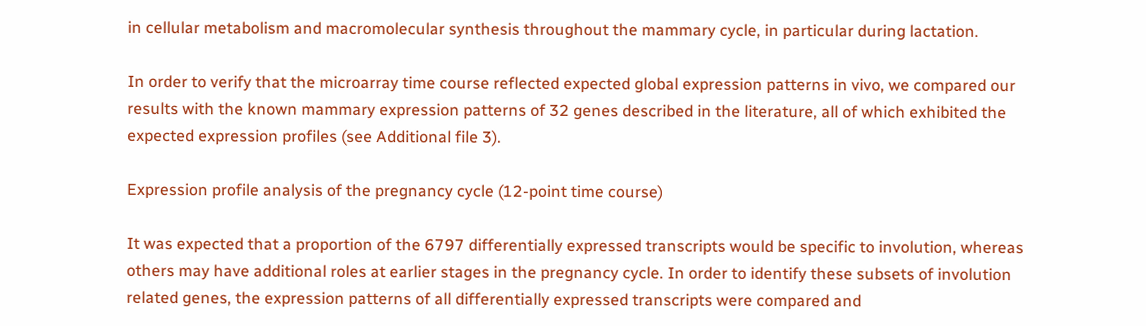in cellular metabolism and macromolecular synthesis throughout the mammary cycle, in particular during lactation.

In order to verify that the microarray time course reflected expected global expression patterns in vivo, we compared our results with the known mammary expression patterns of 32 genes described in the literature, all of which exhibited the expected expression profiles (see Additional file 3).

Expression profile analysis of the pregnancy cycle (12-point time course)

It was expected that a proportion of the 6797 differentially expressed transcripts would be specific to involution, whereas others may have additional roles at earlier stages in the pregnancy cycle. In order to identify these subsets of involution related genes, the expression patterns of all differentially expressed transcripts were compared and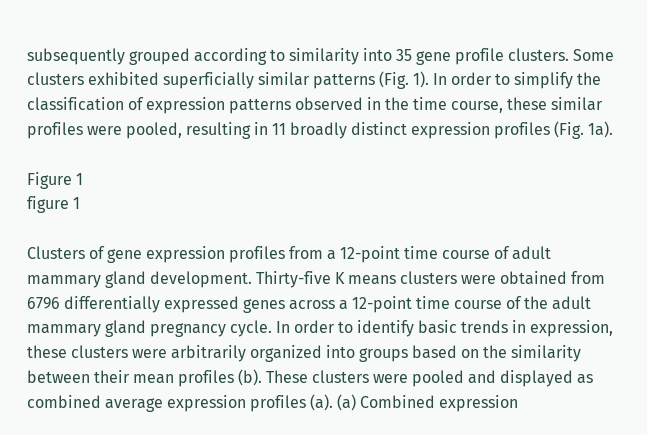subsequently grouped according to similarity into 35 gene profile clusters. Some clusters exhibited superficially similar patterns (Fig. 1). In order to simplify the classification of expression patterns observed in the time course, these similar profiles were pooled, resulting in 11 broadly distinct expression profiles (Fig. 1a).

Figure 1
figure 1

Clusters of gene expression profiles from a 12-point time course of adult mammary gland development. Thirty-five K means clusters were obtained from 6796 differentially expressed genes across a 12-point time course of the adult mammary gland pregnancy cycle. In order to identify basic trends in expression, these clusters were arbitrarily organized into groups based on the similarity between their mean profiles (b). These clusters were pooled and displayed as combined average expression profiles (a). (a) Combined expression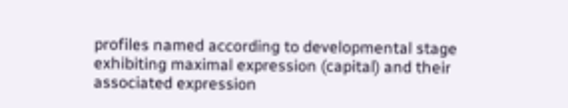profiles named according to developmental stage exhibiting maximal expression (capital) and their associated expression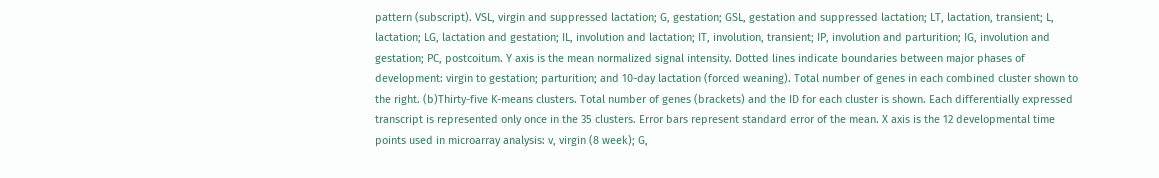pattern (subscript). VSL, virgin and suppressed lactation; G, gestation; GSL, gestation and suppressed lactation; LT, lactation, transient; L, lactation; LG, lactation and gestation; IL, involution and lactation; IT, involution, transient; IP, involution and parturition; IG, involution and gestation; PC, postcoitum. Y axis is the mean normalized signal intensity. Dotted lines indicate boundaries between major phases of development: virgin to gestation; parturition; and 10-day lactation (forced weaning). Total number of genes in each combined cluster shown to the right. (b)Thirty-five K-means clusters. Total number of genes (brackets) and the ID for each cluster is shown. Each differentially expressed transcript is represented only once in the 35 clusters. Error bars represent standard error of the mean. X axis is the 12 developmental time points used in microarray analysis: v, virgin (8 week); G,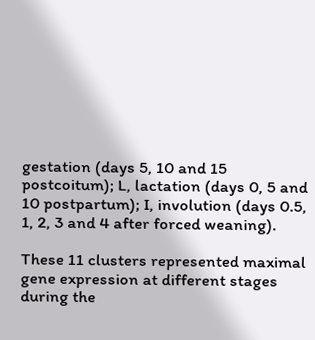gestation (days 5, 10 and 15 postcoitum); L, lactation (days 0, 5 and 10 postpartum); I, involution (days 0.5, 1, 2, 3 and 4 after forced weaning).

These 11 clusters represented maximal gene expression at different stages during the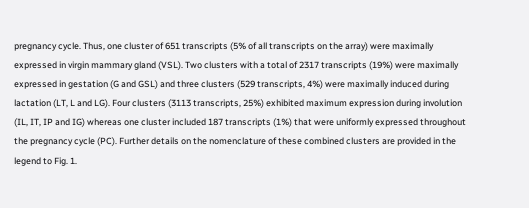pregnancy cycle. Thus, one cluster of 651 transcripts (5% of all transcripts on the array) were maximally expressed in virgin mammary gland (VSL). Two clusters with a total of 2317 transcripts (19%) were maximally expressed in gestation (G and GSL) and three clusters (529 transcripts, 4%) were maximally induced during lactation (LT, L and LG). Four clusters (3113 transcripts, 25%) exhibited maximum expression during involution (IL, IT, IP and IG) whereas one cluster included 187 transcripts (1%) that were uniformly expressed throughout the pregnancy cycle (PC). Further details on the nomenclature of these combined clusters are provided in the legend to Fig. 1.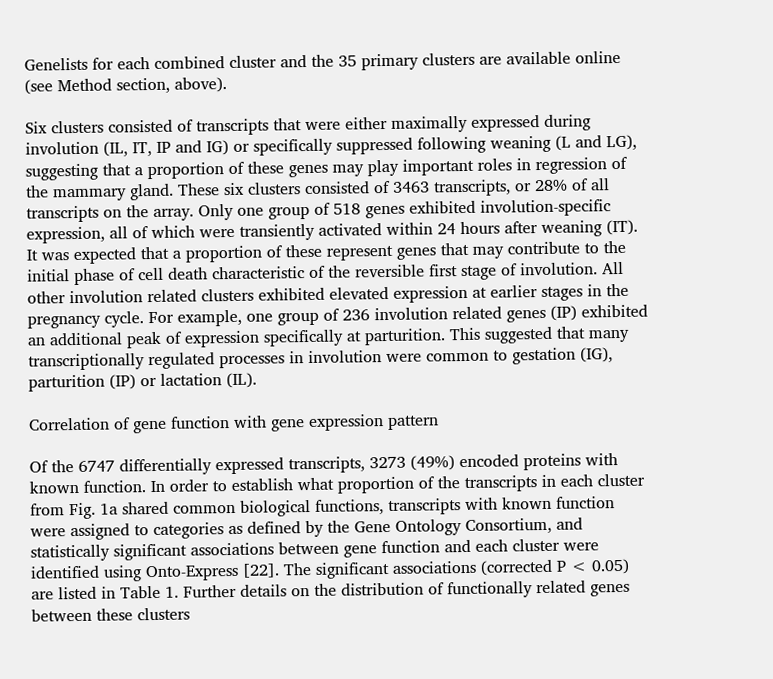Genelists for each combined cluster and the 35 primary clusters are available online (see Method section, above).

Six clusters consisted of transcripts that were either maximally expressed during involution (IL, IT, IP and IG) or specifically suppressed following weaning (L and LG), suggesting that a proportion of these genes may play important roles in regression of the mammary gland. These six clusters consisted of 3463 transcripts, or 28% of all transcripts on the array. Only one group of 518 genes exhibited involution-specific expression, all of which were transiently activated within 24 hours after weaning (IT). It was expected that a proportion of these represent genes that may contribute to the initial phase of cell death characteristic of the reversible first stage of involution. All other involution related clusters exhibited elevated expression at earlier stages in the pregnancy cycle. For example, one group of 236 involution related genes (IP) exhibited an additional peak of expression specifically at parturition. This suggested that many transcriptionally regulated processes in involution were common to gestation (IG), parturition (IP) or lactation (IL).

Correlation of gene function with gene expression pattern

Of the 6747 differentially expressed transcripts, 3273 (49%) encoded proteins with known function. In order to establish what proportion of the transcripts in each cluster from Fig. 1a shared common biological functions, transcripts with known function were assigned to categories as defined by the Gene Ontology Consortium, and statistically significant associations between gene function and each cluster were identified using Onto-Express [22]. The significant associations (corrected P < 0.05) are listed in Table 1. Further details on the distribution of functionally related genes between these clusters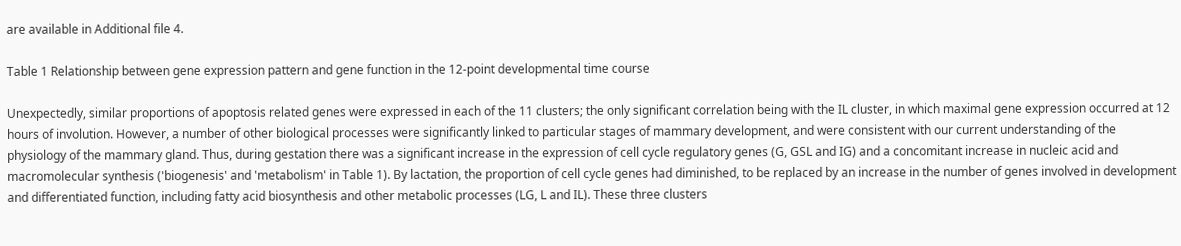are available in Additional file 4.

Table 1 Relationship between gene expression pattern and gene function in the 12-point developmental time course

Unexpectedly, similar proportions of apoptosis related genes were expressed in each of the 11 clusters; the only significant correlation being with the IL cluster, in which maximal gene expression occurred at 12 hours of involution. However, a number of other biological processes were significantly linked to particular stages of mammary development, and were consistent with our current understanding of the physiology of the mammary gland. Thus, during gestation there was a significant increase in the expression of cell cycle regulatory genes (G, GSL and IG) and a concomitant increase in nucleic acid and macromolecular synthesis ('biogenesis' and 'metabolism' in Table 1). By lactation, the proportion of cell cycle genes had diminished, to be replaced by an increase in the number of genes involved in development and differentiated function, including fatty acid biosynthesis and other metabolic processes (LG, L and IL). These three clusters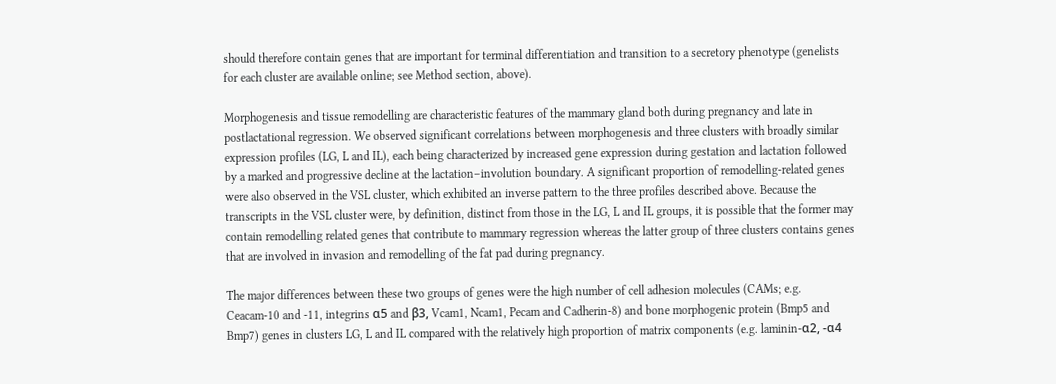should therefore contain genes that are important for terminal differentiation and transition to a secretory phenotype (genelists for each cluster are available online; see Method section, above).

Morphogenesis and tissue remodelling are characteristic features of the mammary gland both during pregnancy and late in postlactational regression. We observed significant correlations between morphogenesis and three clusters with broadly similar expression profiles (LG, L and IL), each being characterized by increased gene expression during gestation and lactation followed by a marked and progressive decline at the lactation–involution boundary. A significant proportion of remodelling-related genes were also observed in the VSL cluster, which exhibited an inverse pattern to the three profiles described above. Because the transcripts in the VSL cluster were, by definition, distinct from those in the LG, L and IL groups, it is possible that the former may contain remodelling related genes that contribute to mammary regression whereas the latter group of three clusters contains genes that are involved in invasion and remodelling of the fat pad during pregnancy.

The major differences between these two groups of genes were the high number of cell adhesion molecules (CAMs; e.g. Ceacam-10 and -11, integrins α5 and β3, Vcam1, Ncam1, Pecam and Cadherin-8) and bone morphogenic protein (Bmp5 and Bmp7) genes in clusters LG, L and IL compared with the relatively high proportion of matrix components (e.g. laminin-α2, -α4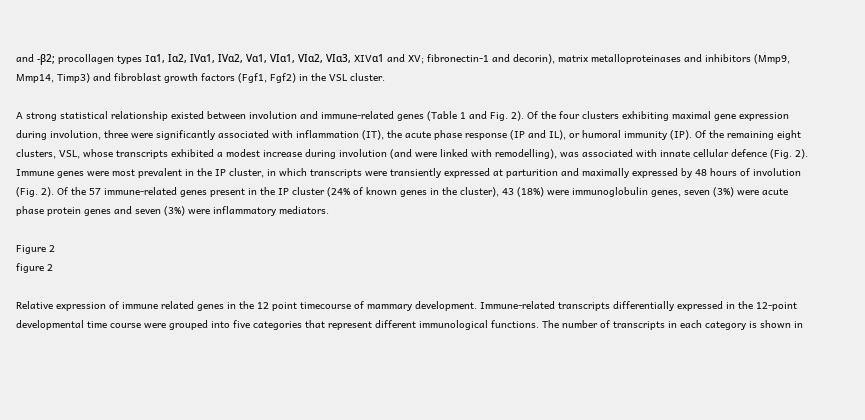and -β2; procollagen types Iα1, Iα2, IVα1, IVα2, Vα1, VIα1, VIα2, VIα3, XIVα1 and XV; fibronectin-1 and decorin), matrix metalloproteinases and inhibitors (Mmp9, Mmp14, Timp3) and fibroblast growth factors (Fgf1, Fgf2) in the VSL cluster.

A strong statistical relationship existed between involution and immune-related genes (Table 1 and Fig. 2). Of the four clusters exhibiting maximal gene expression during involution, three were significantly associated with inflammation (IT), the acute phase response (IP and IL), or humoral immunity (IP). Of the remaining eight clusters, VSL, whose transcripts exhibited a modest increase during involution (and were linked with remodelling), was associated with innate cellular defence (Fig. 2). Immune genes were most prevalent in the IP cluster, in which transcripts were transiently expressed at parturition and maximally expressed by 48 hours of involution (Fig. 2). Of the 57 immune-related genes present in the IP cluster (24% of known genes in the cluster), 43 (18%) were immunoglobulin genes, seven (3%) were acute phase protein genes and seven (3%) were inflammatory mediators.

Figure 2
figure 2

Relative expression of immune related genes in the 12 point timecourse of mammary development. Immune-related transcripts differentially expressed in the 12-point developmental time course were grouped into five categories that represent different immunological functions. The number of transcripts in each category is shown in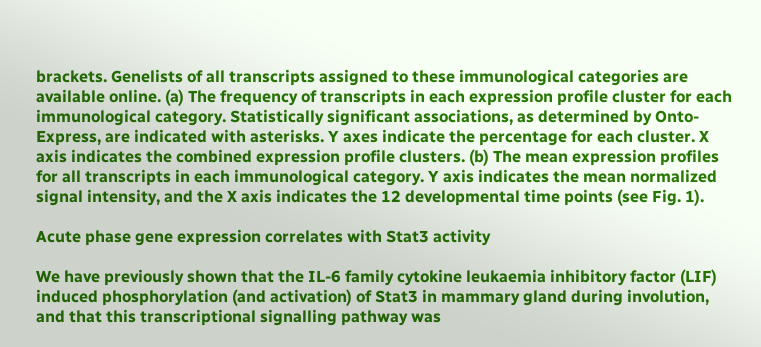brackets. Genelists of all transcripts assigned to these immunological categories are available online. (a) The frequency of transcripts in each expression profile cluster for each immunological category. Statistically significant associations, as determined by Onto-Express, are indicated with asterisks. Y axes indicate the percentage for each cluster. X axis indicates the combined expression profile clusters. (b) The mean expression profiles for all transcripts in each immunological category. Y axis indicates the mean normalized signal intensity, and the X axis indicates the 12 developmental time points (see Fig. 1).

Acute phase gene expression correlates with Stat3 activity

We have previously shown that the IL-6 family cytokine leukaemia inhibitory factor (LIF) induced phosphorylation (and activation) of Stat3 in mammary gland during involution, and that this transcriptional signalling pathway was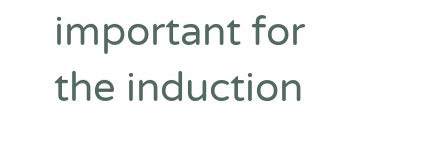important for the induction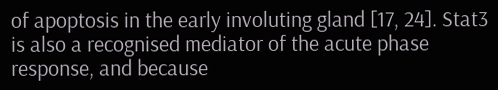of apoptosis in the early involuting gland [17, 24]. Stat3 is also a recognised mediator of the acute phase response, and because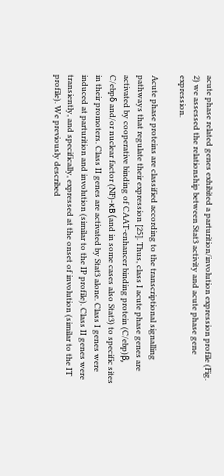acute phase related genes exhibited a parturition/involution expression profile (Fig. 2) we assessed the relationship between Stat3 activity and acute phase gene expression.

Acute phase proteins are classified according to the transcriptional signalling pathways that regulate their expression [25]. Thus, class I acute phase genes are activated by cooperative binding of CAAT-enhancer binding protein (C/ebp)β, C/ebpδ and/or nuclear factor (NF)-κB (and in some cases also Stat3) to specific sites in their promoters. Class II genes are activated by Stat3 alone. Class I genes were induced at parturition and involution (similar to the IP profile). Class II genes were transiently, and specifically, expressed at the onset of involution (similar to the IT profile). We previously described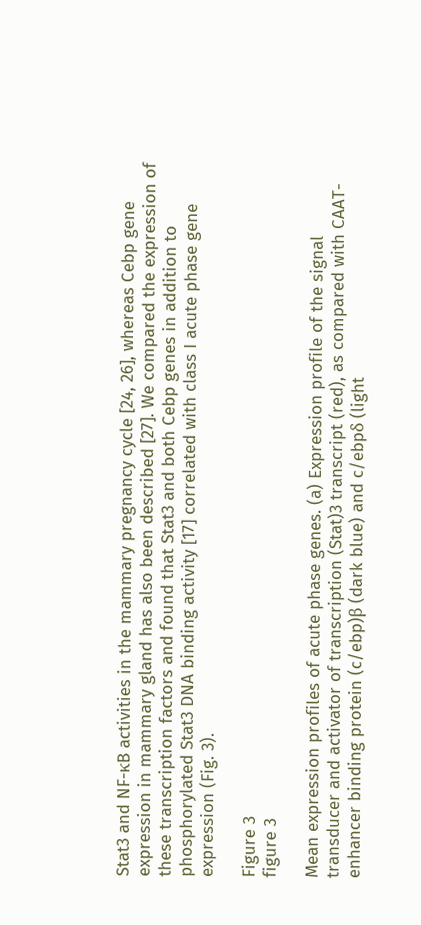Stat3 and NF-κB activities in the mammary pregnancy cycle [24, 26], whereas Cebp gene expression in mammary gland has also been described [27]. We compared the expression of these transcription factors and found that Stat3 and both Cebp genes in addition to phosphorylated Stat3 DNA binding activity [17] correlated with class I acute phase gene expression (Fig. 3).

Figure 3
figure 3

Mean expression profiles of acute phase genes. (a) Expression profile of the signal transducer and activator of transcription (Stat)3 transcript (red), as compared with CAAT-enhancer binding protein (c/ebp)β (dark blue) and c/ebpδ (light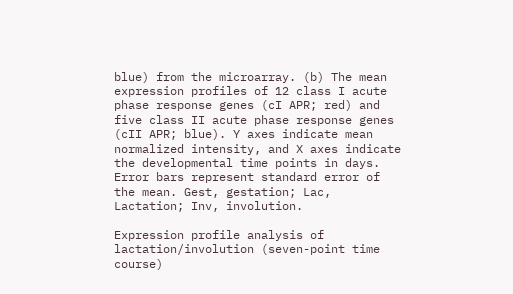blue) from the microarray. (b) The mean expression profiles of 12 class I acute phase response genes (cI APR; red) and five class II acute phase response genes (cII APR; blue). Y axes indicate mean normalized intensity, and X axes indicate the developmental time points in days. Error bars represent standard error of the mean. Gest, gestation; Lac, Lactation; Inv, involution.

Expression profile analysis of lactation/involution (seven-point time course)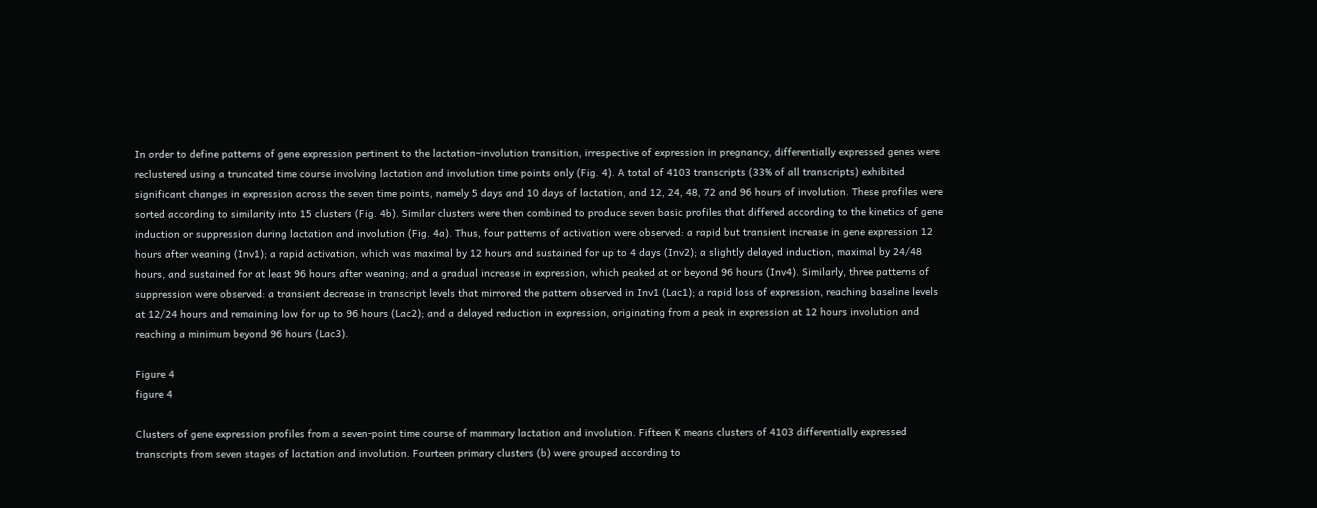In order to define patterns of gene expression pertinent to the lactation–involution transition, irrespective of expression in pregnancy, differentially expressed genes were reclustered using a truncated time course involving lactation and involution time points only (Fig. 4). A total of 4103 transcripts (33% of all transcripts) exhibited significant changes in expression across the seven time points, namely 5 days and 10 days of lactation, and 12, 24, 48, 72 and 96 hours of involution. These profiles were sorted according to similarity into 15 clusters (Fig. 4b). Similar clusters were then combined to produce seven basic profiles that differed according to the kinetics of gene induction or suppression during lactation and involution (Fig. 4a). Thus, four patterns of activation were observed: a rapid but transient increase in gene expression 12 hours after weaning (Inv1); a rapid activation, which was maximal by 12 hours and sustained for up to 4 days (Inv2); a slightly delayed induction, maximal by 24/48 hours, and sustained for at least 96 hours after weaning; and a gradual increase in expression, which peaked at or beyond 96 hours (Inv4). Similarly, three patterns of suppression were observed: a transient decrease in transcript levels that mirrored the pattern observed in Inv1 (Lac1); a rapid loss of expression, reaching baseline levels at 12/24 hours and remaining low for up to 96 hours (Lac2); and a delayed reduction in expression, originating from a peak in expression at 12 hours involution and reaching a minimum beyond 96 hours (Lac3).

Figure 4
figure 4

Clusters of gene expression profiles from a seven-point time course of mammary lactation and involution. Fifteen K means clusters of 4103 differentially expressed transcripts from seven stages of lactation and involution. Fourteen primary clusters (b) were grouped according to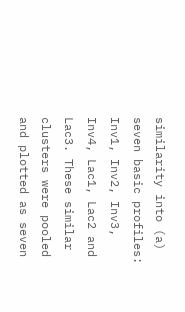similarity into (a) seven basic profiles: Inv1, Inv2, Inv3, Inv4, Lac1, Lac2 and Lac3. These similar clusters were pooled and plotted as seven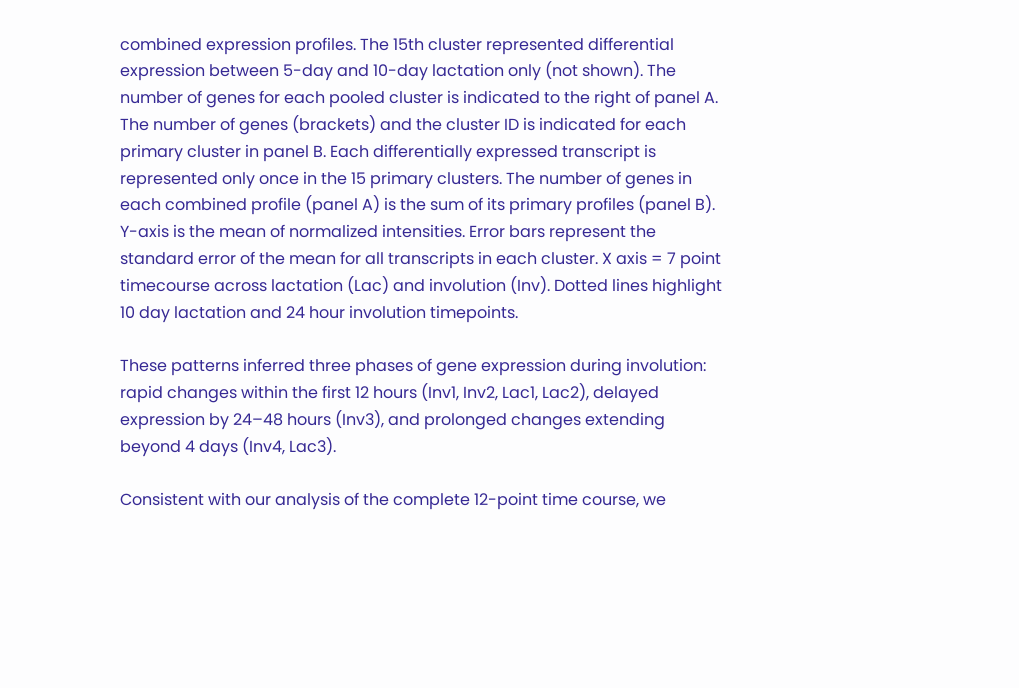combined expression profiles. The 15th cluster represented differential expression between 5-day and 10-day lactation only (not shown). The number of genes for each pooled cluster is indicated to the right of panel A. The number of genes (brackets) and the cluster ID is indicated for each primary cluster in panel B. Each differentially expressed transcript is represented only once in the 15 primary clusters. The number of genes in each combined profile (panel A) is the sum of its primary profiles (panel B). Y-axis is the mean of normalized intensities. Error bars represent the standard error of the mean for all transcripts in each cluster. X axis = 7 point timecourse across lactation (Lac) and involution (Inv). Dotted lines highlight 10 day lactation and 24 hour involution timepoints.

These patterns inferred three phases of gene expression during involution: rapid changes within the first 12 hours (Inv1, Inv2, Lac1, Lac2), delayed expression by 24–48 hours (Inv3), and prolonged changes extending beyond 4 days (Inv4, Lac3).

Consistent with our analysis of the complete 12-point time course, we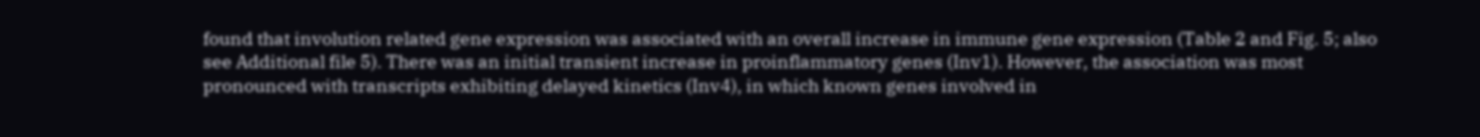found that involution related gene expression was associated with an overall increase in immune gene expression (Table 2 and Fig. 5; also see Additional file 5). There was an initial transient increase in proinflammatory genes (Inv1). However, the association was most pronounced with transcripts exhibiting delayed kinetics (Inv4), in which known genes involved in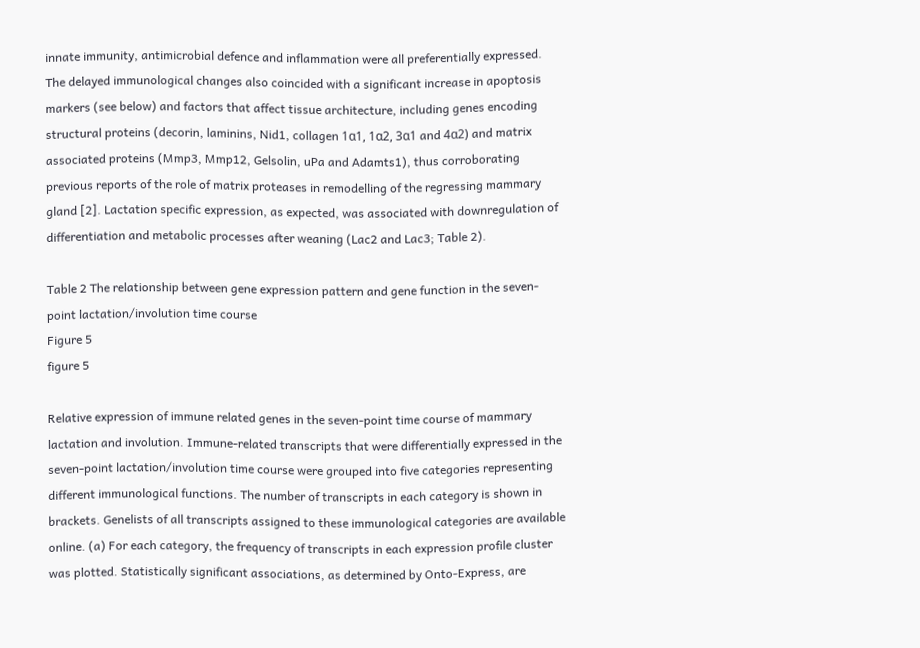innate immunity, antimicrobial defence and inflammation were all preferentially expressed. The delayed immunological changes also coincided with a significant increase in apoptosis markers (see below) and factors that affect tissue architecture, including genes encoding structural proteins (decorin, laminins, Nid1, collagen 1α1, 1α2, 3α1 and 4α2) and matrix associated proteins (Mmp3, Mmp12, Gelsolin, uPa and Adamts1), thus corroborating previous reports of the role of matrix proteases in remodelling of the regressing mammary gland [2]. Lactation specific expression, as expected, was associated with downregulation of differentiation and metabolic processes after weaning (Lac2 and Lac3; Table 2).

Table 2 The relationship between gene expression pattern and gene function in the seven-point lactation/involution time course
Figure 5
figure 5

Relative expression of immune related genes in the seven-point time course of mammary lactation and involution. Immune-related transcripts that were differentially expressed in the seven-point lactation/involution time course were grouped into five categories representing different immunological functions. The number of transcripts in each category is shown in brackets. Genelists of all transcripts assigned to these immunological categories are available online. (a) For each category, the frequency of transcripts in each expression profile cluster was plotted. Statistically significant associations, as determined by Onto-Express, are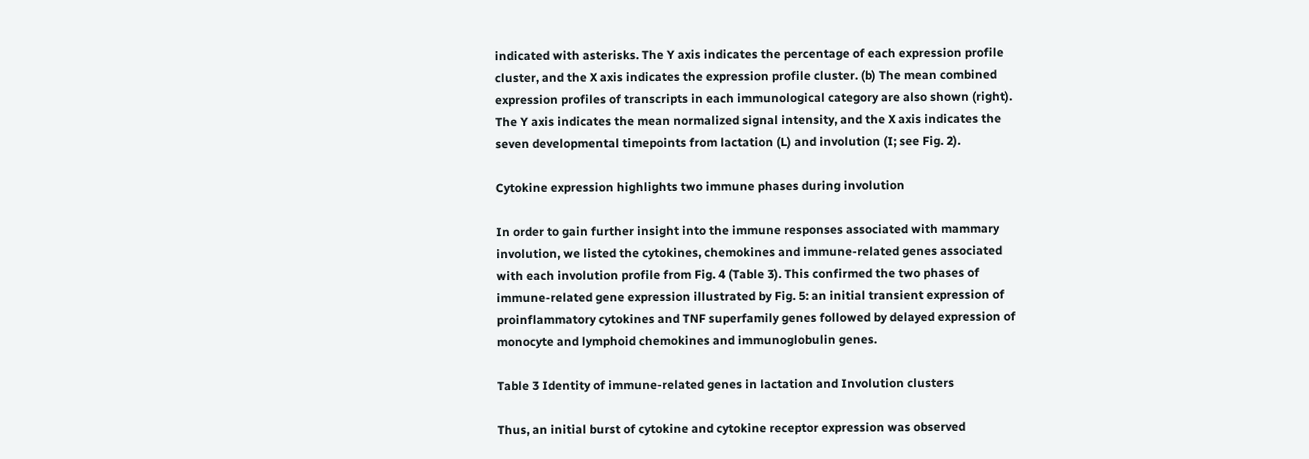indicated with asterisks. The Y axis indicates the percentage of each expression profile cluster, and the X axis indicates the expression profile cluster. (b) The mean combined expression profiles of transcripts in each immunological category are also shown (right). The Y axis indicates the mean normalized signal intensity, and the X axis indicates the seven developmental timepoints from lactation (L) and involution (I; see Fig. 2).

Cytokine expression highlights two immune phases during involution

In order to gain further insight into the immune responses associated with mammary involution, we listed the cytokines, chemokines and immune-related genes associated with each involution profile from Fig. 4 (Table 3). This confirmed the two phases of immune-related gene expression illustrated by Fig. 5: an initial transient expression of proinflammatory cytokines and TNF superfamily genes followed by delayed expression of monocyte and lymphoid chemokines and immunoglobulin genes.

Table 3 Identity of immune-related genes in lactation and Involution clusters

Thus, an initial burst of cytokine and cytokine receptor expression was observed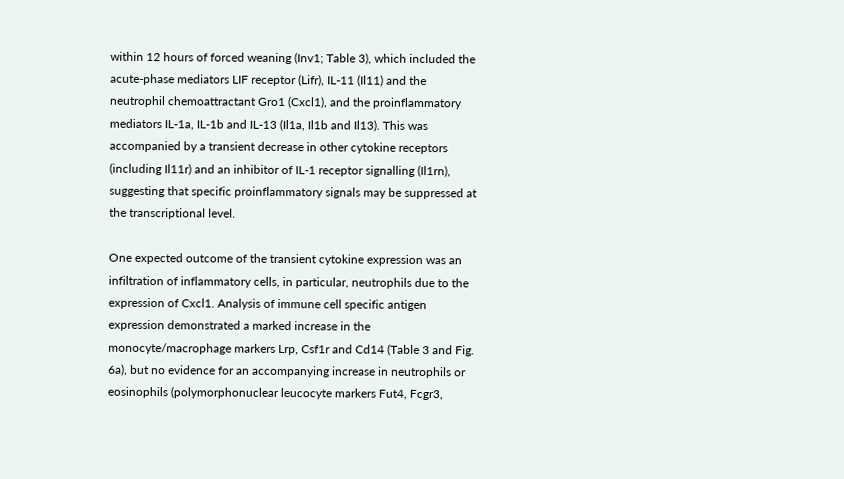within 12 hours of forced weaning (Inv1; Table 3), which included the acute-phase mediators LIF receptor (Lifr), IL-11 (Il11) and the neutrophil chemoattractant Gro1 (Cxcl1), and the proinflammatory mediators IL-1a, IL-1b and IL-13 (Il1a, Il1b and Il13). This was accompanied by a transient decrease in other cytokine receptors (including Il11r) and an inhibitor of IL-1 receptor signalling (Il1rn), suggesting that specific proinflammatory signals may be suppressed at the transcriptional level.

One expected outcome of the transient cytokine expression was an infiltration of inflammatory cells, in particular, neutrophils due to the expression of Cxcl1. Analysis of immune cell specific antigen expression demonstrated a marked increase in the monocyte/macrophage markers Lrp, Csf1r and Cd14 (Table 3 and Fig. 6a), but no evidence for an accompanying increase in neutrophils or eosinophils (polymorphonuclear leucocyte markers Fut4, Fcgr3,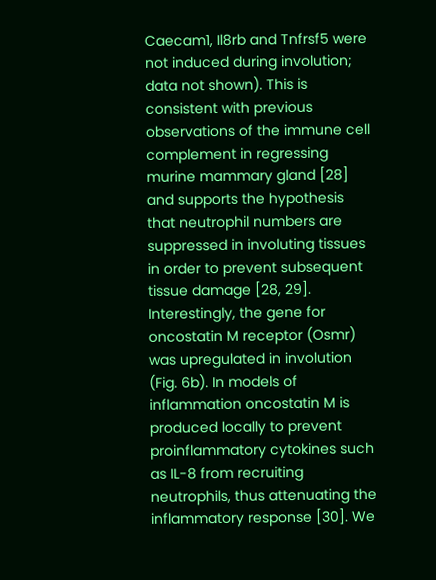Caecam1, Il8rb and Tnfrsf5 were not induced during involution; data not shown). This is consistent with previous observations of the immune cell complement in regressing murine mammary gland [28] and supports the hypothesis that neutrophil numbers are suppressed in involuting tissues in order to prevent subsequent tissue damage [28, 29]. Interestingly, the gene for oncostatin M receptor (Osmr) was upregulated in involution (Fig. 6b). In models of inflammation oncostatin M is produced locally to prevent proinflammatory cytokines such as IL-8 from recruiting neutrophils, thus attenuating the inflammatory response [30]. We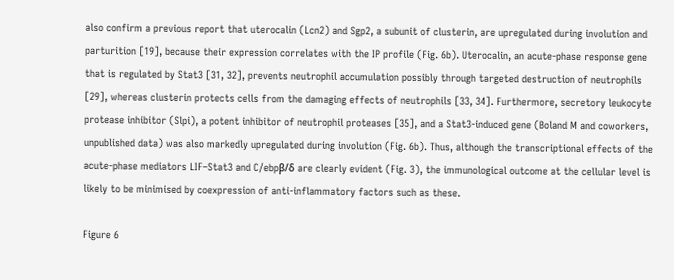also confirm a previous report that uterocalin (Lcn2) and Sgp2, a subunit of clusterin, are upregulated during involution and parturition [19], because their expression correlates with the IP profile (Fig. 6b). Uterocalin, an acute-phase response gene that is regulated by Stat3 [31, 32], prevents neutrophil accumulation possibly through targeted destruction of neutrophils [29], whereas clusterin protects cells from the damaging effects of neutrophils [33, 34]. Furthermore, secretory leukocyte protease inhibitor (Slpi), a potent inhibitor of neutrophil proteases [35], and a Stat3-induced gene (Boland M and coworkers, unpublished data) was also markedly upregulated during involution (Fig. 6b). Thus, although the transcriptional effects of the acute-phase mediators LIF–Stat3 and C/ebpβ/δ are clearly evident (Fig. 3), the immunological outcome at the cellular level is likely to be minimised by coexpression of anti-inflammatory factors such as these.

Figure 6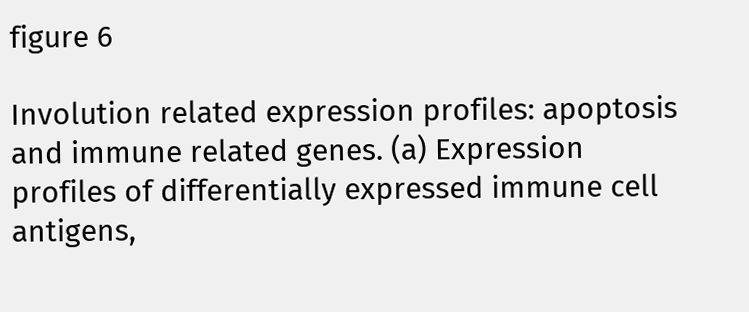figure 6

Involution related expression profiles: apoptosis and immune related genes. (a) Expression profiles of differentially expressed immune cell antigens,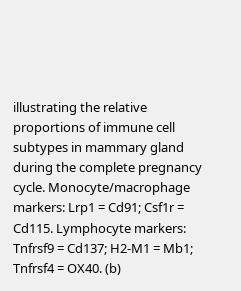illustrating the relative proportions of immune cell subtypes in mammary gland during the complete pregnancy cycle. Monocyte/macrophage markers: Lrp1 = Cd91; Csf1r = Cd115. Lymphocyte markers: Tnfrsf9 = Cd137; H2-M1 = Mb1; Tnfrsf4 = OX40. (b)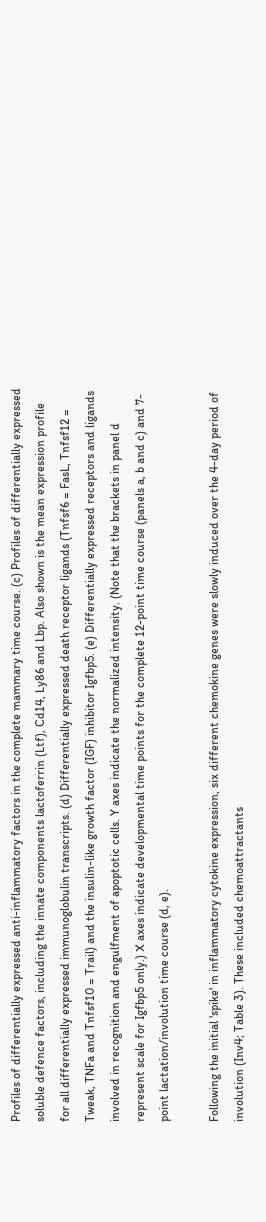Profiles of differentially expressed anti-inflammatory factors in the complete mammary time course. (c) Profiles of differentially expressed soluble defence factors, including the innate components lactoferrin (Ltf), Cd14, Ly86 and Lbp. Also shown is the mean expression profile for all differentially expressed immunoglobulin transcripts. (d) Differentially expressed death receptor ligands (Tnfsf6 = FasL, Tnfsf12 = Tweak, TNFa and Tnfsf10 = Trail) and the insulin-like growth factor (IGF) inhibitor Igfbp5. (e) Differentially expressed receptors and ligands involved in recognition and engulfment of apoptotic cells. Y axes indicate the normalized intensity. (Note that the brackets in panel d represent scale for Igfbp5 only.) X axes indicate developmental time points for the complete 12-point time course (panels a, b and c) and 7-point lactation/involution time course (d, e).

Following the initial 'spike' in inflammatory cytokine expression, six different chemokine genes were slowly induced over the 4-day period of involution (Inv4; Table 3). These included chemoattractants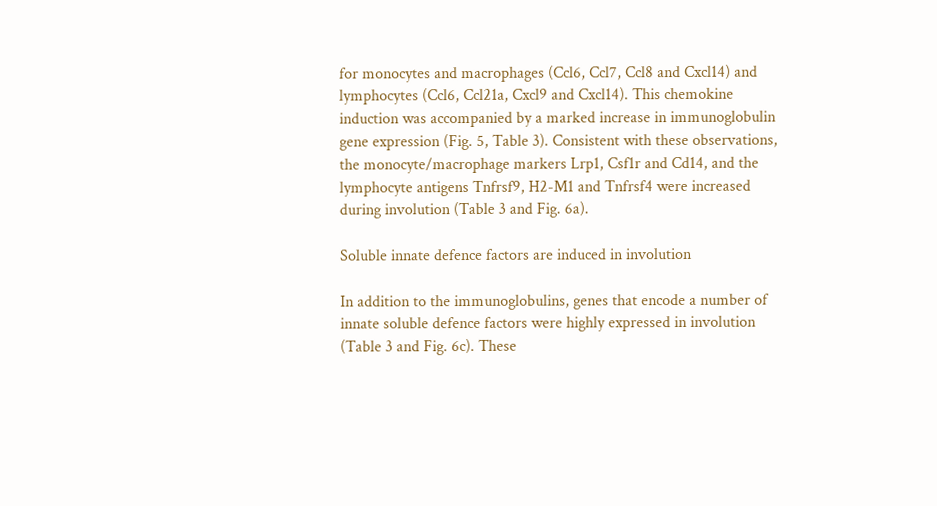for monocytes and macrophages (Ccl6, Ccl7, Ccl8 and Cxcl14) and lymphocytes (Ccl6, Ccl21a, Cxcl9 and Cxcl14). This chemokine induction was accompanied by a marked increase in immunoglobulin gene expression (Fig. 5, Table 3). Consistent with these observations, the monocyte/macrophage markers Lrp1, Csf1r and Cd14, and the lymphocyte antigens Tnfrsf9, H2-M1 and Tnfrsf4 were increased during involution (Table 3 and Fig. 6a).

Soluble innate defence factors are induced in involution

In addition to the immunoglobulins, genes that encode a number of innate soluble defence factors were highly expressed in involution (Table 3 and Fig. 6c). These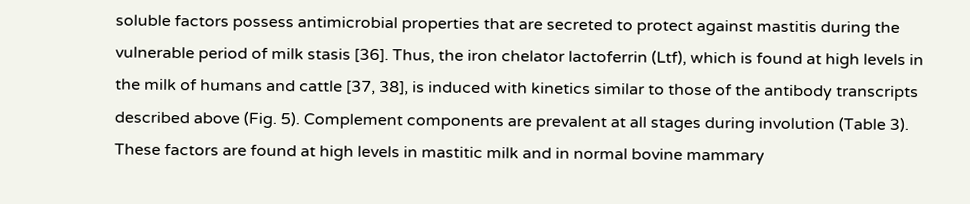soluble factors possess antimicrobial properties that are secreted to protect against mastitis during the vulnerable period of milk stasis [36]. Thus, the iron chelator lactoferrin (Ltf), which is found at high levels in the milk of humans and cattle [37, 38], is induced with kinetics similar to those of the antibody transcripts described above (Fig. 5). Complement components are prevalent at all stages during involution (Table 3). These factors are found at high levels in mastitic milk and in normal bovine mammary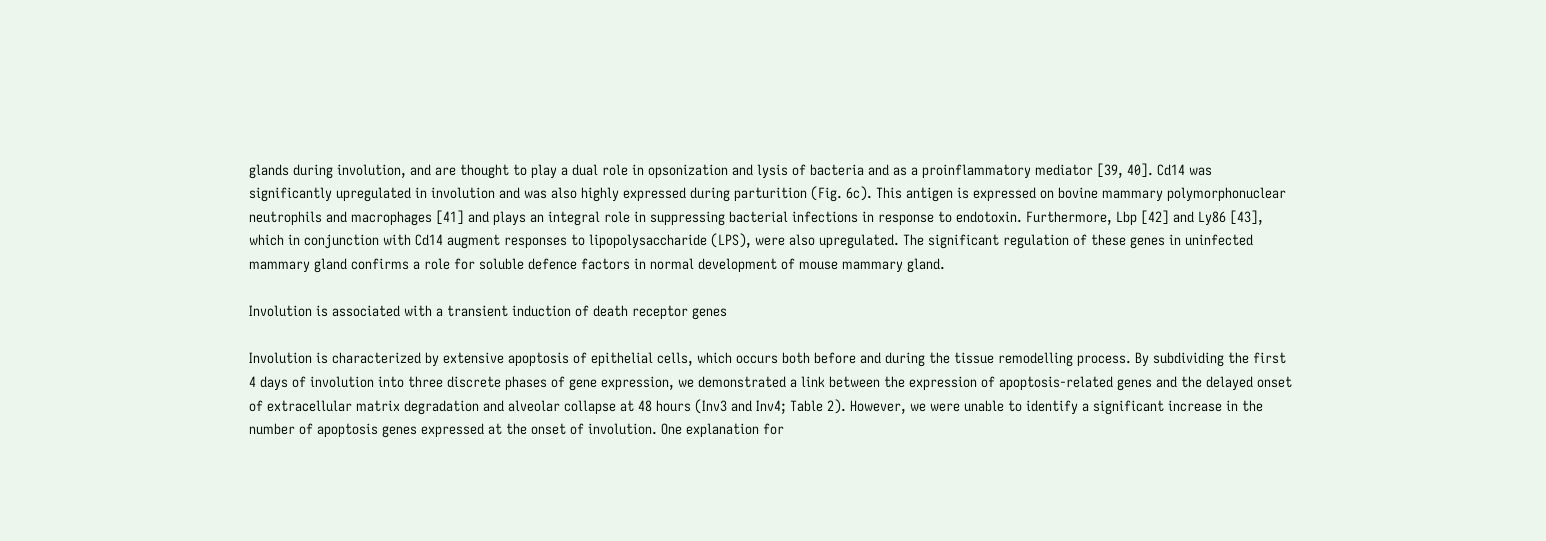glands during involution, and are thought to play a dual role in opsonization and lysis of bacteria and as a proinflammatory mediator [39, 40]. Cd14 was significantly upregulated in involution and was also highly expressed during parturition (Fig. 6c). This antigen is expressed on bovine mammary polymorphonuclear neutrophils and macrophages [41] and plays an integral role in suppressing bacterial infections in response to endotoxin. Furthermore, Lbp [42] and Ly86 [43], which in conjunction with Cd14 augment responses to lipopolysaccharide (LPS), were also upregulated. The significant regulation of these genes in uninfected mammary gland confirms a role for soluble defence factors in normal development of mouse mammary gland.

Involution is associated with a transient induction of death receptor genes

Involution is characterized by extensive apoptosis of epithelial cells, which occurs both before and during the tissue remodelling process. By subdividing the first 4 days of involution into three discrete phases of gene expression, we demonstrated a link between the expression of apoptosis-related genes and the delayed onset of extracellular matrix degradation and alveolar collapse at 48 hours (Inv3 and Inv4; Table 2). However, we were unable to identify a significant increase in the number of apoptosis genes expressed at the onset of involution. One explanation for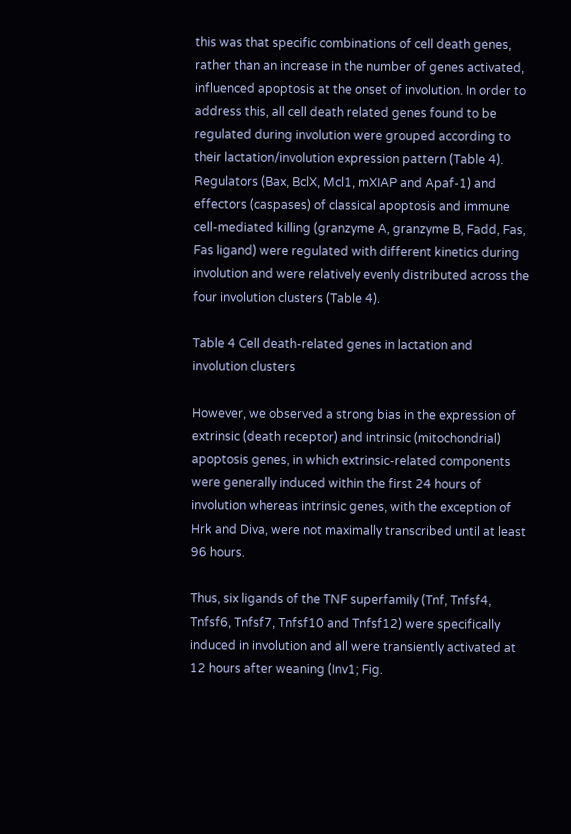this was that specific combinations of cell death genes, rather than an increase in the number of genes activated, influenced apoptosis at the onset of involution. In order to address this, all cell death related genes found to be regulated during involution were grouped according to their lactation/involution expression pattern (Table 4). Regulators (Bax, BclX, Mcl1, mXIAP and Apaf-1) and effectors (caspases) of classical apoptosis and immune cell-mediated killing (granzyme A, granzyme B, Fadd, Fas, Fas ligand) were regulated with different kinetics during involution and were relatively evenly distributed across the four involution clusters (Table 4).

Table 4 Cell death-related genes in lactation and involution clusters

However, we observed a strong bias in the expression of extrinsic (death receptor) and intrinsic (mitochondrial) apoptosis genes, in which extrinsic-related components were generally induced within the first 24 hours of involution whereas intrinsic genes, with the exception of Hrk and Diva, were not maximally transcribed until at least 96 hours.

Thus, six ligands of the TNF superfamily (Tnf, Tnfsf4, Tnfsf6, Tnfsf7, Tnfsf10 and Tnfsf12) were specifically induced in involution and all were transiently activated at 12 hours after weaning (Inv1; Fig.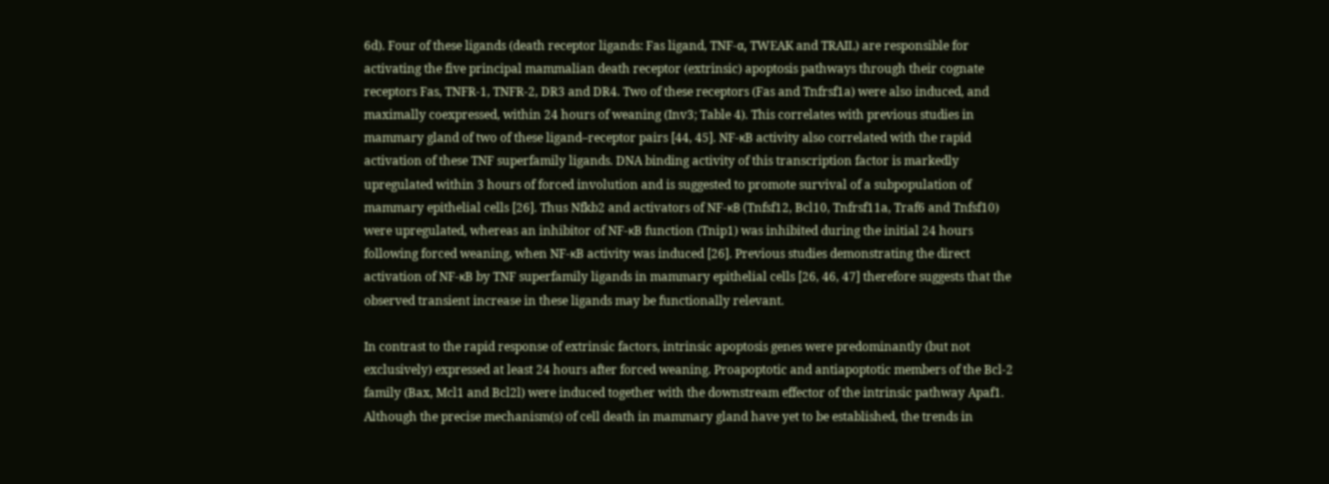6d). Four of these ligands (death receptor ligands: Fas ligand, TNF-α, TWEAK and TRAIL) are responsible for activating the five principal mammalian death receptor (extrinsic) apoptosis pathways through their cognate receptors Fas, TNFR-1, TNFR-2, DR3 and DR4. Two of these receptors (Fas and Tnfrsf1a) were also induced, and maximally coexpressed, within 24 hours of weaning (Inv3; Table 4). This correlates with previous studies in mammary gland of two of these ligand–receptor pairs [44, 45]. NF-κB activity also correlated with the rapid activation of these TNF superfamily ligands. DNA binding activity of this transcription factor is markedly upregulated within 3 hours of forced involution and is suggested to promote survival of a subpopulation of mammary epithelial cells [26]. Thus Nfkb2 and activators of NF-κB (Tnfsf12, Bcl10, Tnfrsf11a, Traf6 and Tnfsf10) were upregulated, whereas an inhibitor of NF-κB function (Tnip1) was inhibited during the initial 24 hours following forced weaning, when NF-κB activity was induced [26]. Previous studies demonstrating the direct activation of NF-κB by TNF superfamily ligands in mammary epithelial cells [26, 46, 47] therefore suggests that the observed transient increase in these ligands may be functionally relevant.

In contrast to the rapid response of extrinsic factors, intrinsic apoptosis genes were predominantly (but not exclusively) expressed at least 24 hours after forced weaning. Proapoptotic and antiapoptotic members of the Bcl-2 family (Bax, Mcl1 and Bcl2l) were induced together with the downstream effector of the intrinsic pathway Apaf1. Although the precise mechanism(s) of cell death in mammary gland have yet to be established, the trends in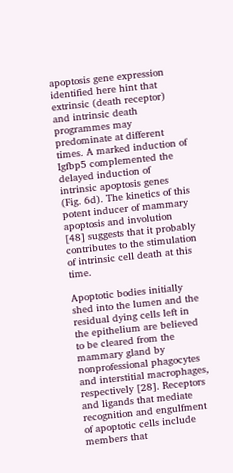apoptosis gene expression identified here hint that extrinsic (death receptor) and intrinsic death programmes may predominate at different times. A marked induction of Igfbp5 complemented the delayed induction of intrinsic apoptosis genes (Fig. 6d). The kinetics of this potent inducer of mammary apoptosis and involution [48] suggests that it probably contributes to the stimulation of intrinsic cell death at this time.

Apoptotic bodies initially shed into the lumen and the residual dying cells left in the epithelium are believed to be cleared from the mammary gland by nonprofessional phagocytes and interstitial macrophages, respectively [28]. Receptors and ligands that mediate recognition and engulfment of apoptotic cells include members that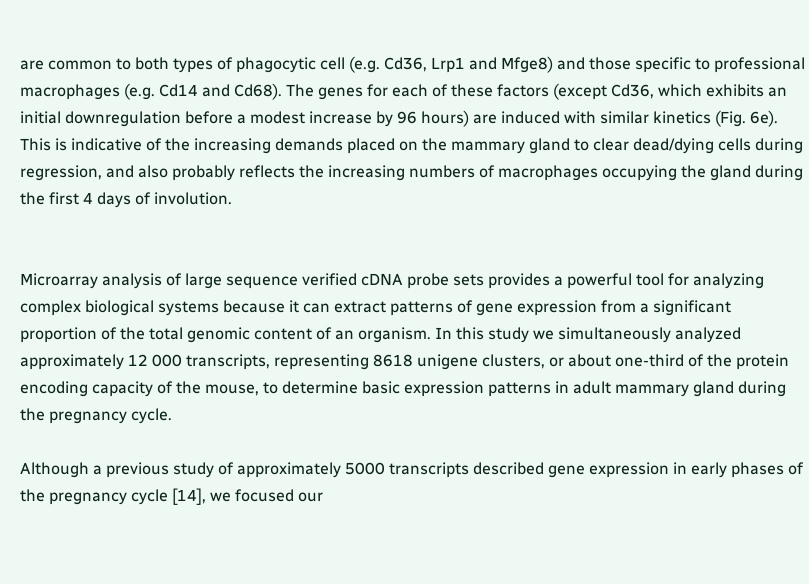are common to both types of phagocytic cell (e.g. Cd36, Lrp1 and Mfge8) and those specific to professional macrophages (e.g. Cd14 and Cd68). The genes for each of these factors (except Cd36, which exhibits an initial downregulation before a modest increase by 96 hours) are induced with similar kinetics (Fig. 6e). This is indicative of the increasing demands placed on the mammary gland to clear dead/dying cells during regression, and also probably reflects the increasing numbers of macrophages occupying the gland during the first 4 days of involution.


Microarray analysis of large sequence verified cDNA probe sets provides a powerful tool for analyzing complex biological systems because it can extract patterns of gene expression from a significant proportion of the total genomic content of an organism. In this study we simultaneously analyzed approximately 12 000 transcripts, representing 8618 unigene clusters, or about one-third of the protein encoding capacity of the mouse, to determine basic expression patterns in adult mammary gland during the pregnancy cycle.

Although a previous study of approximately 5000 transcripts described gene expression in early phases of the pregnancy cycle [14], we focused our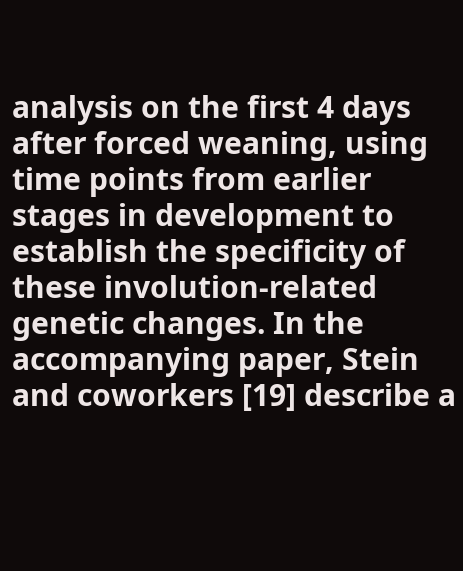analysis on the first 4 days after forced weaning, using time points from earlier stages in development to establish the specificity of these involution-related genetic changes. In the accompanying paper, Stein and coworkers [19] describe a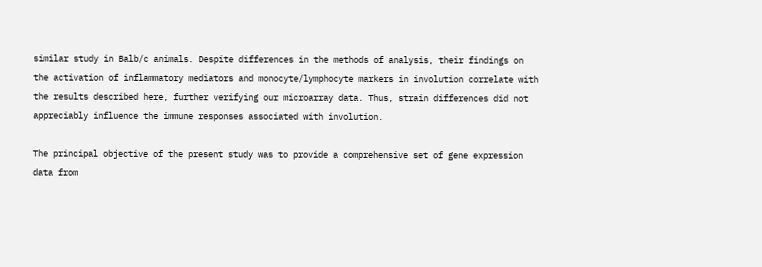similar study in Balb/c animals. Despite differences in the methods of analysis, their findings on the activation of inflammatory mediators and monocyte/lymphocyte markers in involution correlate with the results described here, further verifying our microarray data. Thus, strain differences did not appreciably influence the immune responses associated with involution.

The principal objective of the present study was to provide a comprehensive set of gene expression data from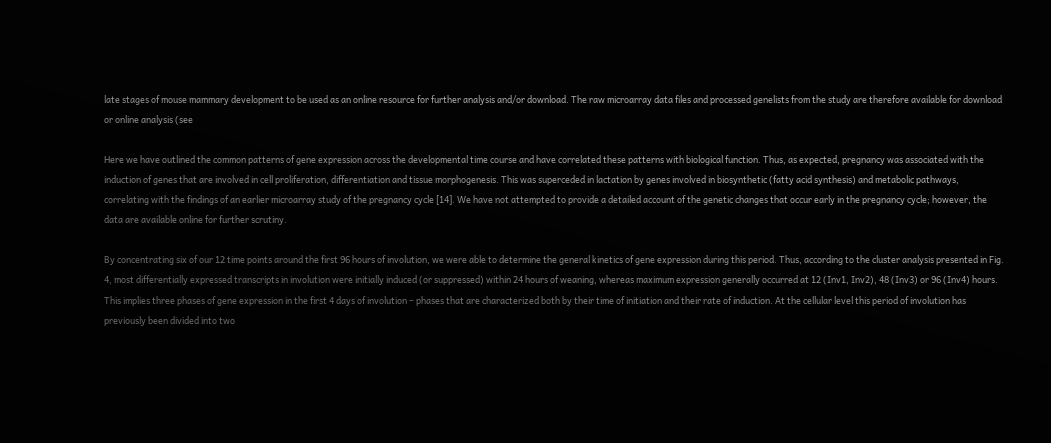late stages of mouse mammary development to be used as an online resource for further analysis and/or download. The raw microarray data files and processed genelists from the study are therefore available for download or online analysis (see

Here we have outlined the common patterns of gene expression across the developmental time course and have correlated these patterns with biological function. Thus, as expected, pregnancy was associated with the induction of genes that are involved in cell proliferation, differentiation and tissue morphogenesis. This was superceded in lactation by genes involved in biosynthetic (fatty acid synthesis) and metabolic pathways, correlating with the findings of an earlier microarray study of the pregnancy cycle [14]. We have not attempted to provide a detailed account of the genetic changes that occur early in the pregnancy cycle; however, the data are available online for further scrutiny.

By concentrating six of our 12 time points around the first 96 hours of involution, we were able to determine the general kinetics of gene expression during this period. Thus, according to the cluster analysis presented in Fig. 4, most differentially expressed transcripts in involution were initially induced (or suppressed) within 24 hours of weaning, whereas maximum expression generally occurred at 12 (Inv1, Inv2), 48 (Inv3) or 96 (Inv4) hours. This implies three phases of gene expression in the first 4 days of involution – phases that are characterized both by their time of initiation and their rate of induction. At the cellular level this period of involution has previously been divided into two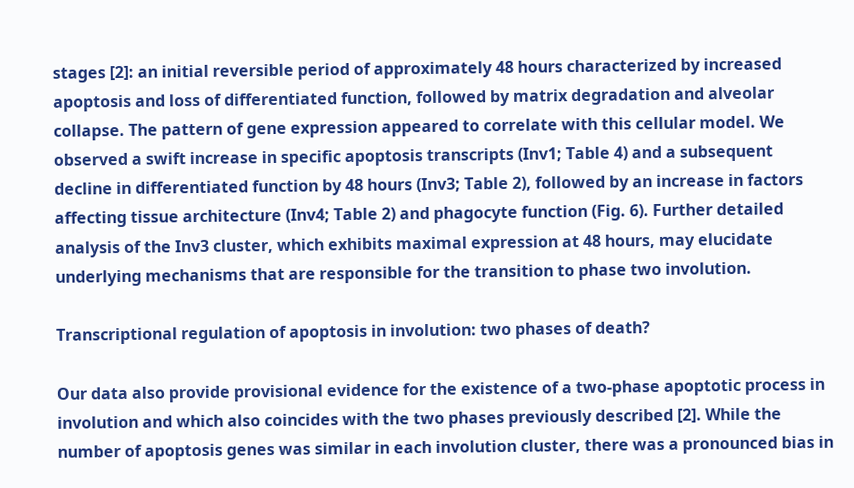stages [2]: an initial reversible period of approximately 48 hours characterized by increased apoptosis and loss of differentiated function, followed by matrix degradation and alveolar collapse. The pattern of gene expression appeared to correlate with this cellular model. We observed a swift increase in specific apoptosis transcripts (Inv1; Table 4) and a subsequent decline in differentiated function by 48 hours (Inv3; Table 2), followed by an increase in factors affecting tissue architecture (Inv4; Table 2) and phagocyte function (Fig. 6). Further detailed analysis of the Inv3 cluster, which exhibits maximal expression at 48 hours, may elucidate underlying mechanisms that are responsible for the transition to phase two involution.

Transcriptional regulation of apoptosis in involution: two phases of death?

Our data also provide provisional evidence for the existence of a two-phase apoptotic process in involution and which also coincides with the two phases previously described [2]. While the number of apoptosis genes was similar in each involution cluster, there was a pronounced bias in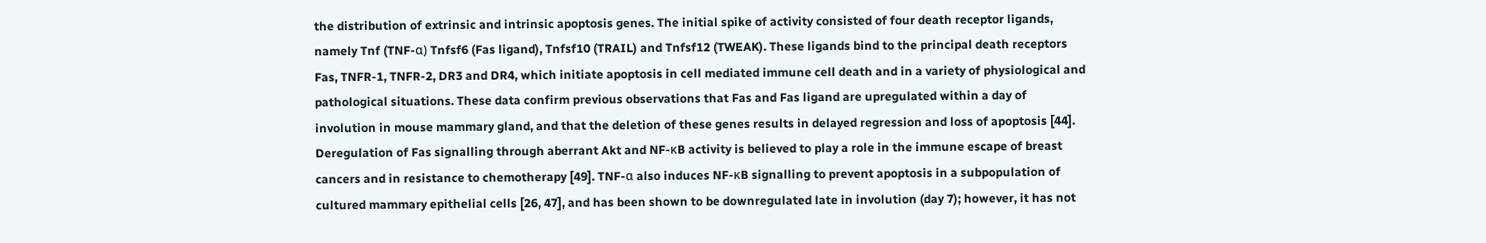the distribution of extrinsic and intrinsic apoptosis genes. The initial spike of activity consisted of four death receptor ligands, namely Tnf (TNF-α) Tnfsf6 (Fas ligand), Tnfsf10 (TRAIL) and Tnfsf12 (TWEAK). These ligands bind to the principal death receptors Fas, TNFR-1, TNFR-2, DR3 and DR4, which initiate apoptosis in cell mediated immune cell death and in a variety of physiological and pathological situations. These data confirm previous observations that Fas and Fas ligand are upregulated within a day of involution in mouse mammary gland, and that the deletion of these genes results in delayed regression and loss of apoptosis [44]. Deregulation of Fas signalling through aberrant Akt and NF-κB activity is believed to play a role in the immune escape of breast cancers and in resistance to chemotherapy [49]. TNF-α also induces NF-κB signalling to prevent apoptosis in a subpopulation of cultured mammary epithelial cells [26, 47], and has been shown to be downregulated late in involution (day 7); however, it has not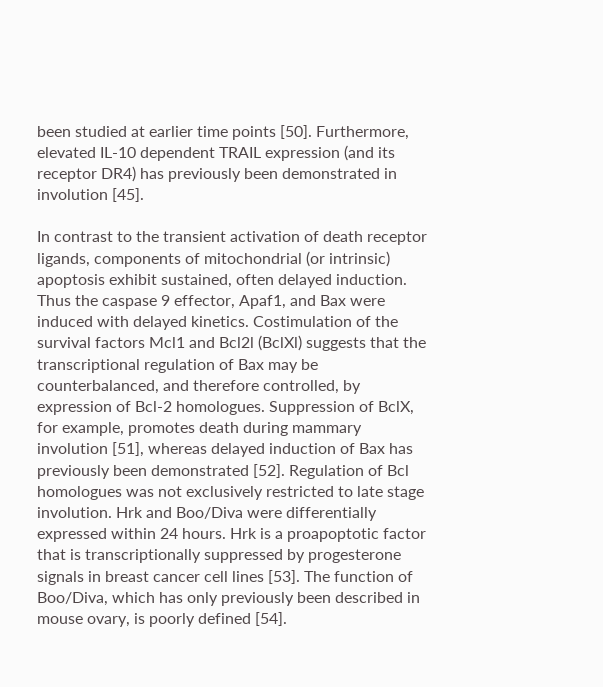been studied at earlier time points [50]. Furthermore, elevated IL-10 dependent TRAIL expression (and its receptor DR4) has previously been demonstrated in involution [45].

In contrast to the transient activation of death receptor ligands, components of mitochondrial (or intrinsic) apoptosis exhibit sustained, often delayed induction. Thus the caspase 9 effector, Apaf1, and Bax were induced with delayed kinetics. Costimulation of the survival factors Mcl1 and Bcl2l (BclXl) suggests that the transcriptional regulation of Bax may be counterbalanced, and therefore controlled, by expression of Bcl-2 homologues. Suppression of BclX, for example, promotes death during mammary involution [51], whereas delayed induction of Bax has previously been demonstrated [52]. Regulation of Bcl homologues was not exclusively restricted to late stage involution. Hrk and Boo/Diva were differentially expressed within 24 hours. Hrk is a proapoptotic factor that is transcriptionally suppressed by progesterone signals in breast cancer cell lines [53]. The function of Boo/Diva, which has only previously been described in mouse ovary, is poorly defined [54].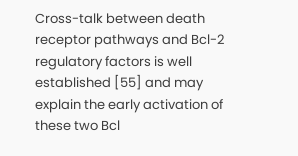Cross-talk between death receptor pathways and Bcl-2 regulatory factors is well established [55] and may explain the early activation of these two Bcl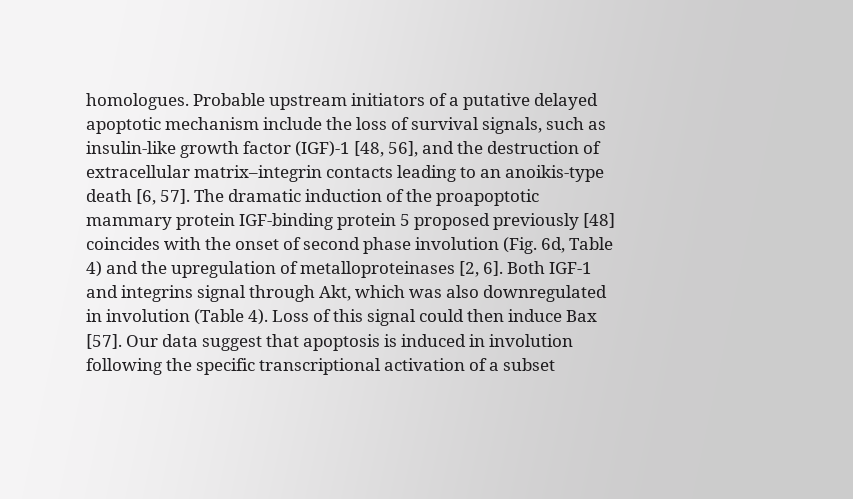homologues. Probable upstream initiators of a putative delayed apoptotic mechanism include the loss of survival signals, such as insulin-like growth factor (IGF)-1 [48, 56], and the destruction of extracellular matrix–integrin contacts leading to an anoikis-type death [6, 57]. The dramatic induction of the proapoptotic mammary protein IGF-binding protein 5 proposed previously [48] coincides with the onset of second phase involution (Fig. 6d, Table 4) and the upregulation of metalloproteinases [2, 6]. Both IGF-1 and integrins signal through Akt, which was also downregulated in involution (Table 4). Loss of this signal could then induce Bax [57]. Our data suggest that apoptosis is induced in involution following the specific transcriptional activation of a subset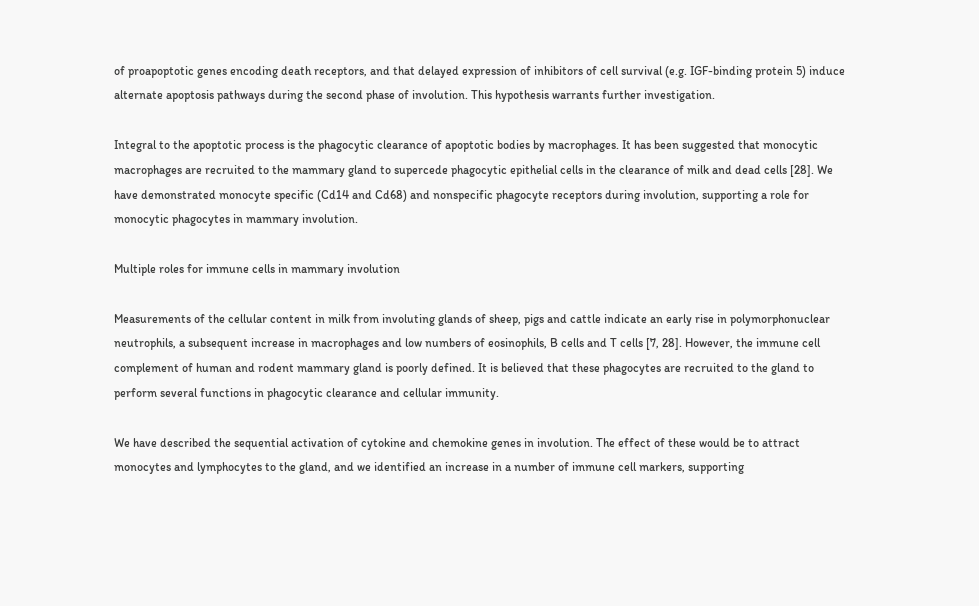of proapoptotic genes encoding death receptors, and that delayed expression of inhibitors of cell survival (e.g. IGF-binding protein 5) induce alternate apoptosis pathways during the second phase of involution. This hypothesis warrants further investigation.

Integral to the apoptotic process is the phagocytic clearance of apoptotic bodies by macrophages. It has been suggested that monocytic macrophages are recruited to the mammary gland to supercede phagocytic epithelial cells in the clearance of milk and dead cells [28]. We have demonstrated monocyte specific (Cd14 and Cd68) and nonspecific phagocyte receptors during involution, supporting a role for monocytic phagocytes in mammary involution.

Multiple roles for immune cells in mammary involution

Measurements of the cellular content in milk from involuting glands of sheep, pigs and cattle indicate an early rise in polymorphonuclear neutrophils, a subsequent increase in macrophages and low numbers of eosinophils, B cells and T cells [7, 28]. However, the immune cell complement of human and rodent mammary gland is poorly defined. It is believed that these phagocytes are recruited to the gland to perform several functions in phagocytic clearance and cellular immunity.

We have described the sequential activation of cytokine and chemokine genes in involution. The effect of these would be to attract monocytes and lymphocytes to the gland, and we identified an increase in a number of immune cell markers, supporting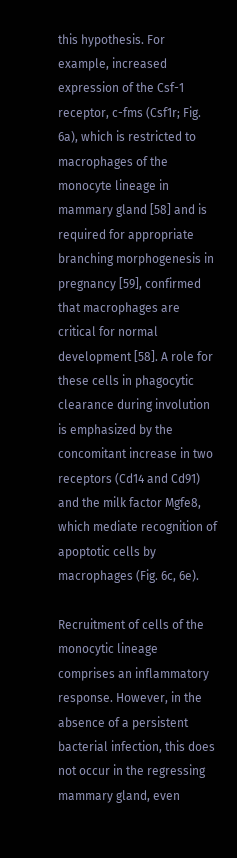this hypothesis. For example, increased expression of the Csf-1 receptor, c-fms (Csf1r; Fig. 6a), which is restricted to macrophages of the monocyte lineage in mammary gland [58] and is required for appropriate branching morphogenesis in pregnancy [59], confirmed that macrophages are critical for normal development [58]. A role for these cells in phagocytic clearance during involution is emphasized by the concomitant increase in two receptors (Cd14 and Cd91) and the milk factor Mgfe8, which mediate recognition of apoptotic cells by macrophages (Fig. 6c, 6e).

Recruitment of cells of the monocytic lineage comprises an inflammatory response. However, in the absence of a persistent bacterial infection, this does not occur in the regressing mammary gland, even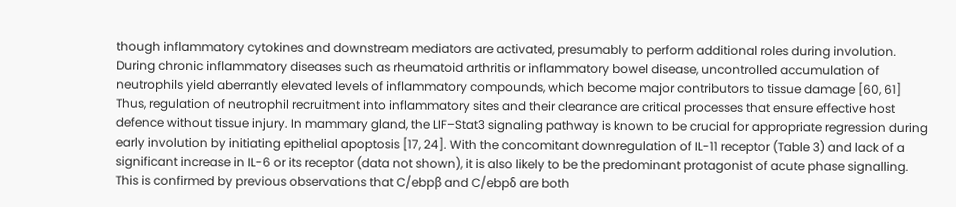though inflammatory cytokines and downstream mediators are activated, presumably to perform additional roles during involution. During chronic inflammatory diseases such as rheumatoid arthritis or inflammatory bowel disease, uncontrolled accumulation of neutrophils yield aberrantly elevated levels of inflammatory compounds, which become major contributors to tissue damage [60, 61] Thus, regulation of neutrophil recruitment into inflammatory sites and their clearance are critical processes that ensure effective host defence without tissue injury. In mammary gland, the LIF–Stat3 signaling pathway is known to be crucial for appropriate regression during early involution by initiating epithelial apoptosis [17, 24]. With the concomitant downregulation of IL-11 receptor (Table 3) and lack of a significant increase in IL-6 or its receptor (data not shown), it is also likely to be the predominant protagonist of acute phase signalling. This is confirmed by previous observations that C/ebpβ and C/ebpδ are both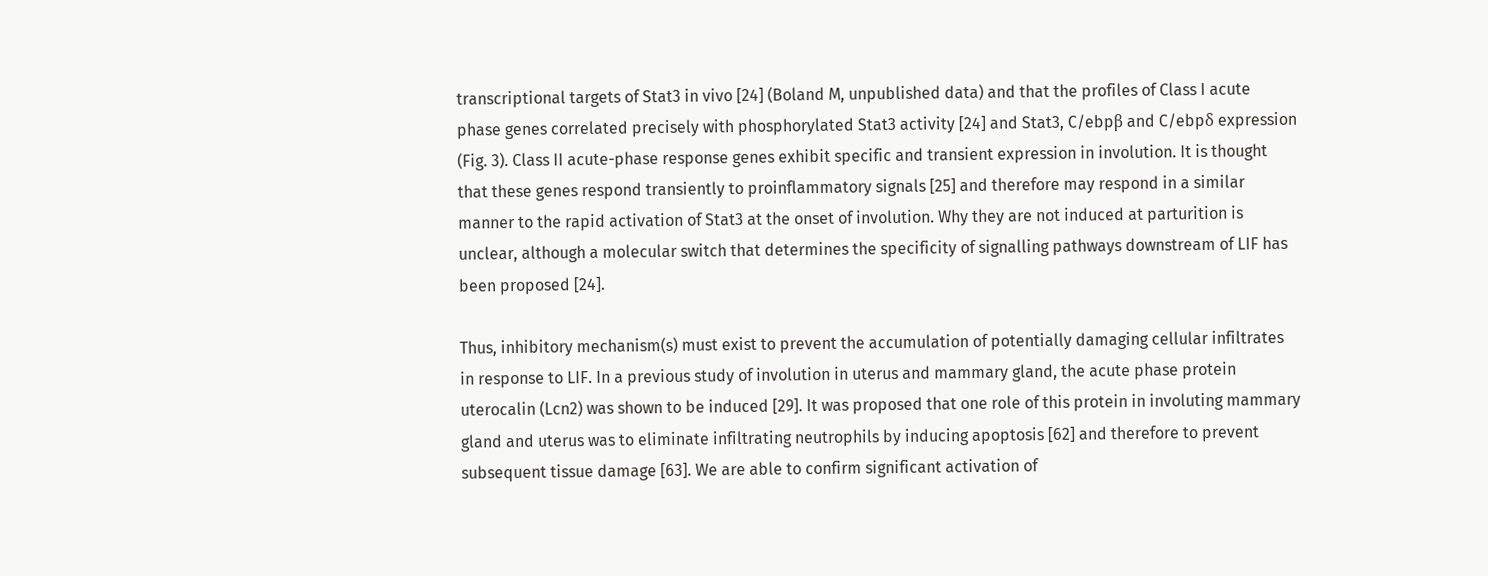transcriptional targets of Stat3 in vivo [24] (Boland M, unpublished data) and that the profiles of Class I acute phase genes correlated precisely with phosphorylated Stat3 activity [24] and Stat3, C/ebpβ and C/ebpδ expression (Fig. 3). Class II acute-phase response genes exhibit specific and transient expression in involution. It is thought that these genes respond transiently to proinflammatory signals [25] and therefore may respond in a similar manner to the rapid activation of Stat3 at the onset of involution. Why they are not induced at parturition is unclear, although a molecular switch that determines the specificity of signalling pathways downstream of LIF has been proposed [24].

Thus, inhibitory mechanism(s) must exist to prevent the accumulation of potentially damaging cellular infiltrates in response to LIF. In a previous study of involution in uterus and mammary gland, the acute phase protein uterocalin (Lcn2) was shown to be induced [29]. It was proposed that one role of this protein in involuting mammary gland and uterus was to eliminate infiltrating neutrophils by inducing apoptosis [62] and therefore to prevent subsequent tissue damage [63]. We are able to confirm significant activation of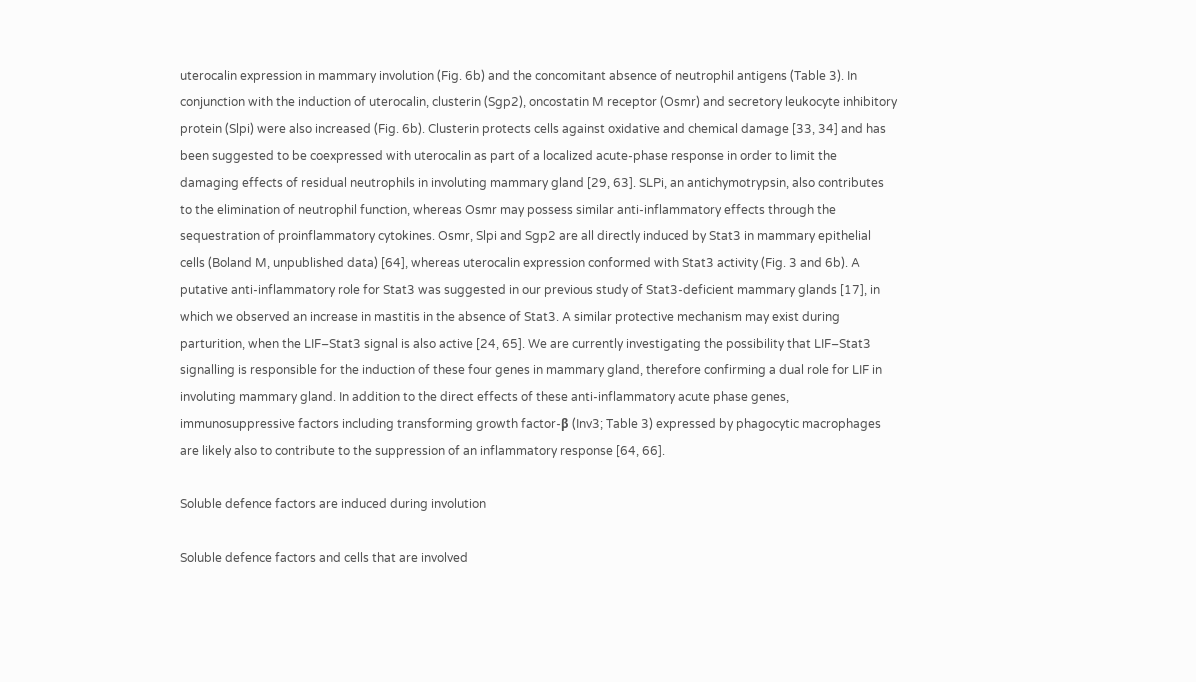uterocalin expression in mammary involution (Fig. 6b) and the concomitant absence of neutrophil antigens (Table 3). In conjunction with the induction of uterocalin, clusterin (Sgp2), oncostatin M receptor (Osmr) and secretory leukocyte inhibitory protein (Slpi) were also increased (Fig. 6b). Clusterin protects cells against oxidative and chemical damage [33, 34] and has been suggested to be coexpressed with uterocalin as part of a localized acute-phase response in order to limit the damaging effects of residual neutrophils in involuting mammary gland [29, 63]. SLPi, an antichymotrypsin, also contributes to the elimination of neutrophil function, whereas Osmr may possess similar anti-inflammatory effects through the sequestration of proinflammatory cytokines. Osmr, Slpi and Sgp2 are all directly induced by Stat3 in mammary epithelial cells (Boland M, unpublished data) [64], whereas uterocalin expression conformed with Stat3 activity (Fig. 3 and 6b). A putative anti-inflammatory role for Stat3 was suggested in our previous study of Stat3-deficient mammary glands [17], in which we observed an increase in mastitis in the absence of Stat3. A similar protective mechanism may exist during parturition, when the LIF–Stat3 signal is also active [24, 65]. We are currently investigating the possibility that LIF–Stat3 signalling is responsible for the induction of these four genes in mammary gland, therefore confirming a dual role for LIF in involuting mammary gland. In addition to the direct effects of these anti-inflammatory acute phase genes, immunosuppressive factors including transforming growth factor-β (Inv3; Table 3) expressed by phagocytic macrophages are likely also to contribute to the suppression of an inflammatory response [64, 66].

Soluble defence factors are induced during involution

Soluble defence factors and cells that are involved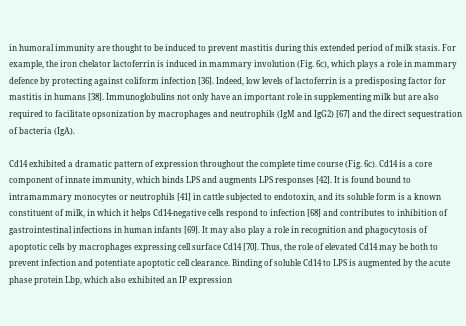in humoral immunity are thought to be induced to prevent mastitis during this extended period of milk stasis. For example, the iron chelator lactoferrin is induced in mammary involution (Fig. 6c), which plays a role in mammary defence by protecting against coliform infection [36]. Indeed, low levels of lactoferrin is a predisposing factor for mastitis in humans [38]. Immunoglobulins not only have an important role in supplementing milk but are also required to facilitate opsonization by macrophages and neutrophils (IgM and IgG2) [67] and the direct sequestration of bacteria (IgA).

Cd14 exhibited a dramatic pattern of expression throughout the complete time course (Fig. 6c). Cd14 is a core component of innate immunity, which binds LPS and augments LPS responses [42]. It is found bound to intramammary monocytes or neutrophils [41] in cattle subjected to endotoxin, and its soluble form is a known constituent of milk, in which it helps Cd14-negative cells respond to infection [68] and contributes to inhibition of gastrointestinal infections in human infants [69]. It may also play a role in recognition and phagocytosis of apoptotic cells by macrophages expressing cell surface Cd14 [70]. Thus, the role of elevated Cd14 may be both to prevent infection and potentiate apoptotic cell clearance. Binding of soluble Cd14 to LPS is augmented by the acute phase protein Lbp, which also exhibited an IP expression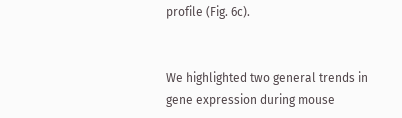profile (Fig. 6c).


We highlighted two general trends in gene expression during mouse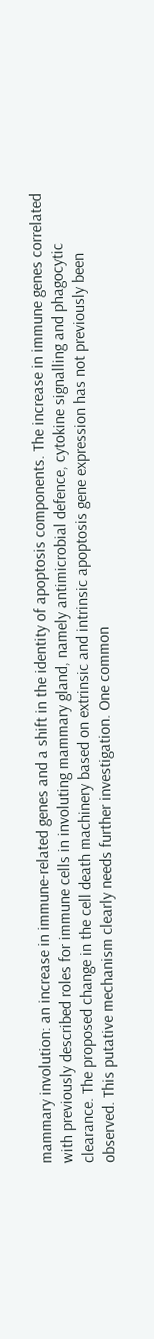mammary involution: an increase in immune-related genes and a shift in the identity of apoptosis components. The increase in immune genes correlated with previously described roles for immune cells in involuting mammary gland, namely antimicrobial defence, cytokine signalling and phagocytic clearance. The proposed change in the cell death machinery based on extrinsic and intrinsic apoptosis gene expression has not previously been observed. This putative mechanism clearly needs further investigation. One common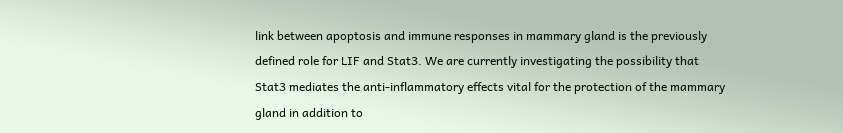link between apoptosis and immune responses in mammary gland is the previously defined role for LIF and Stat3. We are currently investigating the possibility that Stat3 mediates the anti-inflammatory effects vital for the protection of the mammary gland in addition to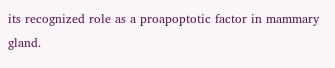its recognized role as a proapoptotic factor in mammary gland.